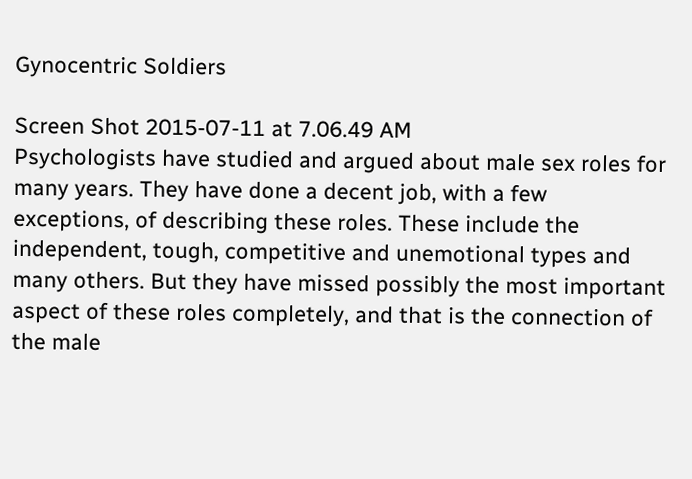Gynocentric Soldiers

Screen Shot 2015-07-11 at 7.06.49 AM
Psychologists have studied and argued about male sex roles for many years. They have done a decent job, with a few exceptions, of describing these roles. These include the independent, tough, competitive and unemotional types and many others. But they have missed possibly the most important aspect of these roles completely, and that is the connection of the male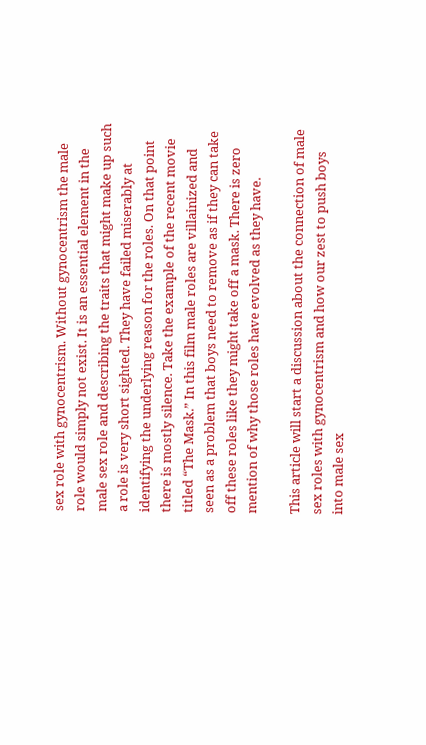sex role with gynocentrism. Without gynocentrism the male role would simply not exist. It is an essential element in the male sex role and describing the traits that might make up such a role is very short sighted. They have failed miserably at identifying the underlying reason for the roles. On that point there is mostly silence. Take the example of the recent movie titled “The Mask.” In this film male roles are villainized and seen as a problem that boys need to remove as if they can take off these roles like they might take off a mask. There is zero mention of why those roles have evolved as they have.

This article will start a discussion about the connection of male sex roles with gynocentrism and how our zest to push boys into male sex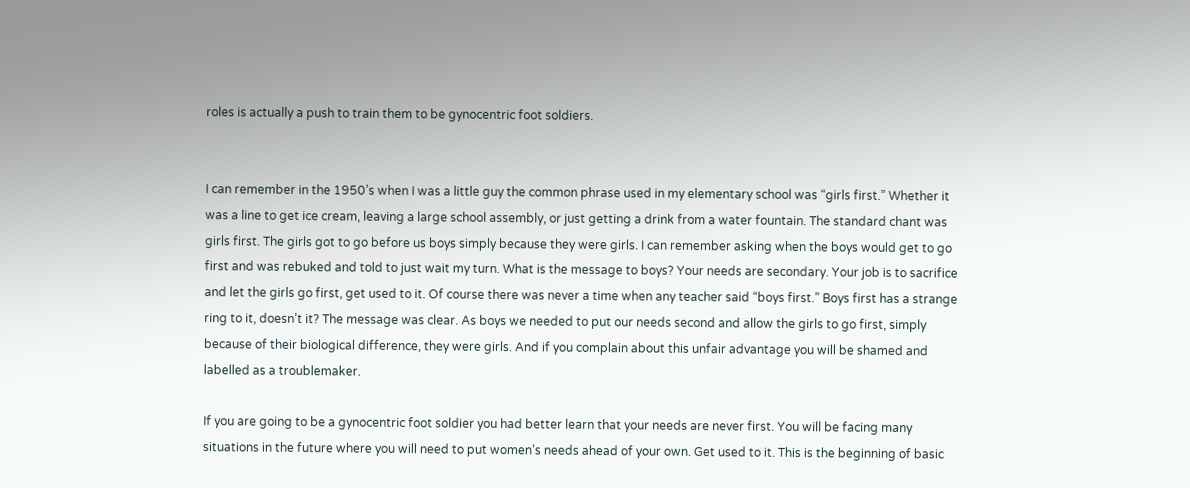roles is actually a push to train them to be gynocentric foot soldiers.


I can remember in the 1950’s when I was a little guy the common phrase used in my elementary school was “girls first.” Whether it was a line to get ice cream, leaving a large school assembly, or just getting a drink from a water fountain. The standard chant was girls first. The girls got to go before us boys simply because they were girls. I can remember asking when the boys would get to go first and was rebuked and told to just wait my turn. What is the message to boys? Your needs are secondary. Your job is to sacrifice and let the girls go first, get used to it. Of course there was never a time when any teacher said “boys first.” Boys first has a strange ring to it, doesn’t it? The message was clear. As boys we needed to put our needs second and allow the girls to go first, simply because of their biological difference, they were girls. And if you complain about this unfair advantage you will be shamed and labelled as a troublemaker.

If you are going to be a gynocentric foot soldier you had better learn that your needs are never first. You will be facing many situations in the future where you will need to put women’s needs ahead of your own. Get used to it. This is the beginning of basic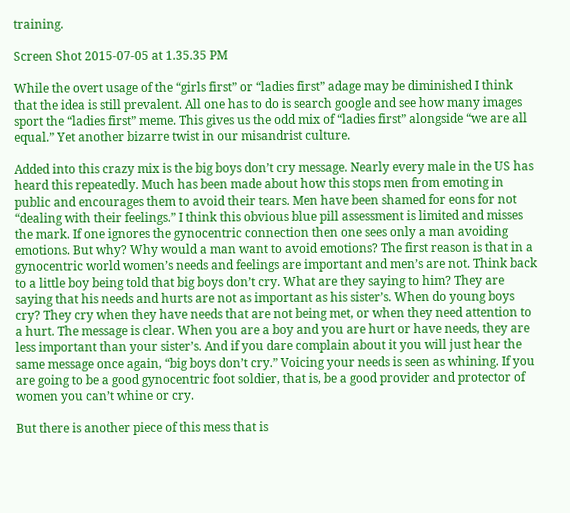training.

Screen Shot 2015-07-05 at 1.35.35 PM

While the overt usage of the “girls first” or “ladies first” adage may be diminished I think that the idea is still prevalent. All one has to do is search google and see how many images sport the “ladies first” meme. This gives us the odd mix of “ladies first” alongside “we are all equal.” Yet another bizarre twist in our misandrist culture.

Added into this crazy mix is the big boys don’t cry message. Nearly every male in the US has heard this repeatedly. Much has been made about how this stops men from emoting in public and encourages them to avoid their tears. Men have been shamed for eons for not “dealing with their feelings.” I think this obvious blue pill assessment is limited and misses the mark. If one ignores the gynocentric connection then one sees only a man avoiding emotions. But why? Why would a man want to avoid emotions? The first reason is that in a gynocentric world women’s needs and feelings are important and men’s are not. Think back to a little boy being told that big boys don’t cry. What are they saying to him? They are saying that his needs and hurts are not as important as his sister’s. When do young boys cry? They cry when they have needs that are not being met, or when they need attention to a hurt. The message is clear. When you are a boy and you are hurt or have needs, they are less important than your sister’s. And if you dare complain about it you will just hear the same message once again, “big boys don’t cry.” Voicing your needs is seen as whining. If you are going to be a good gynocentric foot soldier, that is, be a good provider and protector of women you can’t whine or cry.

But there is another piece of this mess that is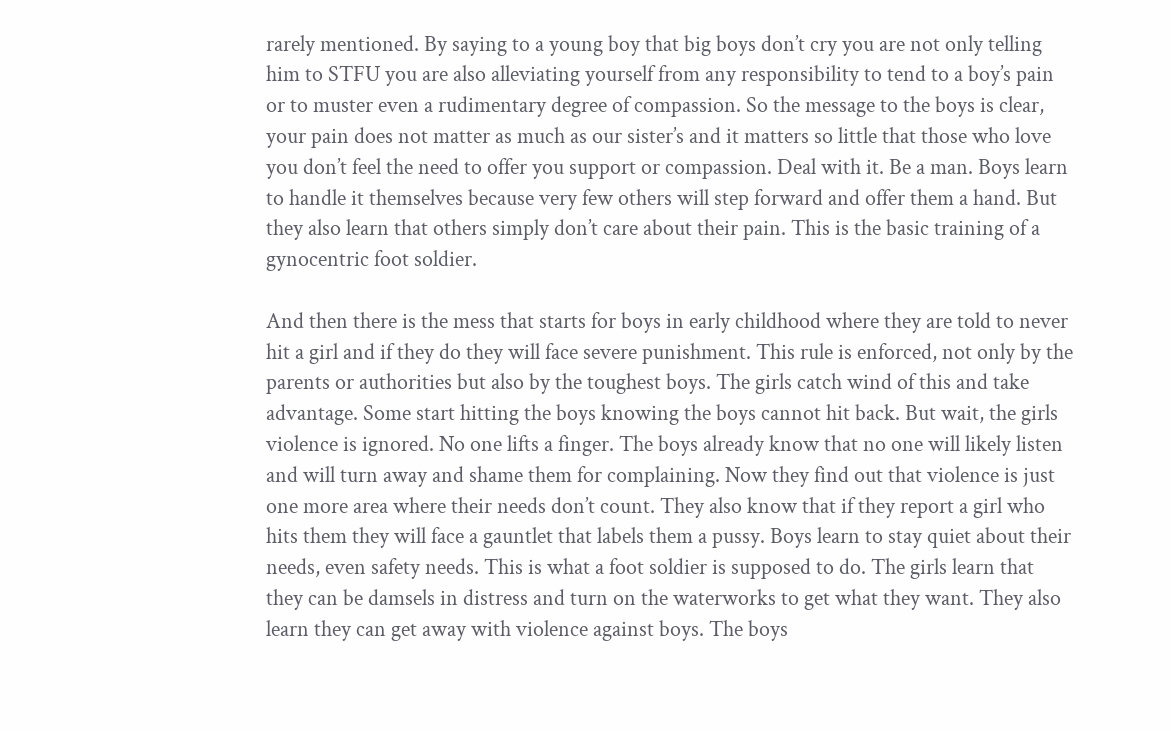rarely mentioned. By saying to a young boy that big boys don’t cry you are not only telling him to STFU you are also alleviating yourself from any responsibility to tend to a boy’s pain or to muster even a rudimentary degree of compassion. So the message to the boys is clear, your pain does not matter as much as our sister’s and it matters so little that those who love you don’t feel the need to offer you support or compassion. Deal with it. Be a man. Boys learn to handle it themselves because very few others will step forward and offer them a hand. But they also learn that others simply don’t care about their pain. This is the basic training of a gynocentric foot soldier.

And then there is the mess that starts for boys in early childhood where they are told to never hit a girl and if they do they will face severe punishment. This rule is enforced, not only by the parents or authorities but also by the toughest boys. The girls catch wind of this and take advantage. Some start hitting the boys knowing the boys cannot hit back. But wait, the girls violence is ignored. No one lifts a finger. The boys already know that no one will likely listen and will turn away and shame them for complaining. Now they find out that violence is just one more area where their needs don’t count. They also know that if they report a girl who hits them they will face a gauntlet that labels them a pussy. Boys learn to stay quiet about their needs, even safety needs. This is what a foot soldier is supposed to do. The girls learn that they can be damsels in distress and turn on the waterworks to get what they want. They also learn they can get away with violence against boys. The boys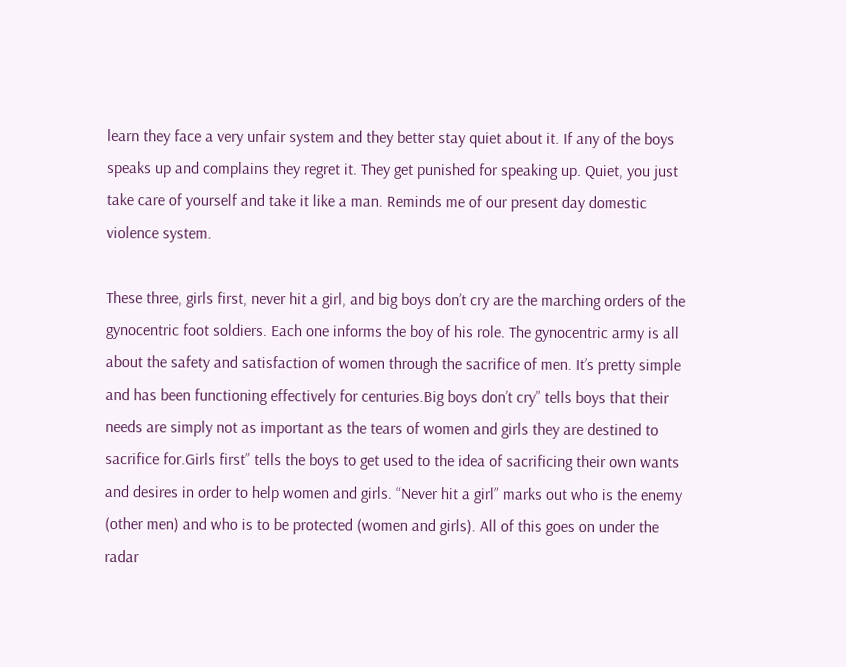learn they face a very unfair system and they better stay quiet about it. If any of the boys speaks up and complains they regret it. They get punished for speaking up. Quiet, you just take care of yourself and take it like a man. Reminds me of our present day domestic violence system.

These three, girls first, never hit a girl, and big boys don’t cry are the marching orders of the gynocentric foot soldiers. Each one informs the boy of his role. The gynocentric army is all about the safety and satisfaction of women through the sacrifice of men. It’s pretty simple and has been functioning effectively for centuries.Big boys don’t cry” tells boys that their needs are simply not as important as the tears of women and girls they are destined to sacrifice for.Girls first” tells the boys to get used to the idea of sacrificing their own wants and desires in order to help women and girls. “Never hit a girl” marks out who is the enemy (other men) and who is to be protected (women and girls). All of this goes on under the radar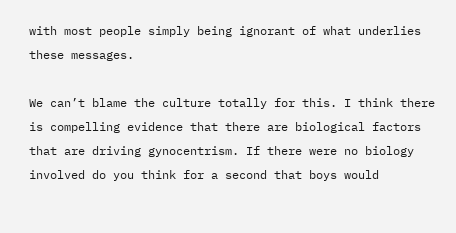with most people simply being ignorant of what underlies these messages.

We can’t blame the culture totally for this. I think there is compelling evidence that there are biological factors that are driving gynocentrism. If there were no biology involved do you think for a second that boys would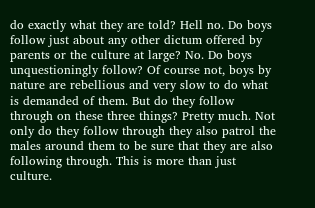do exactly what they are told? Hell no. Do boys follow just about any other dictum offered by parents or the culture at large? No. Do boys unquestioningly follow? Of course not, boys by nature are rebellious and very slow to do what is demanded of them. But do they follow through on these three things? Pretty much. Not only do they follow through they also patrol the males around them to be sure that they are also following through. This is more than just culture.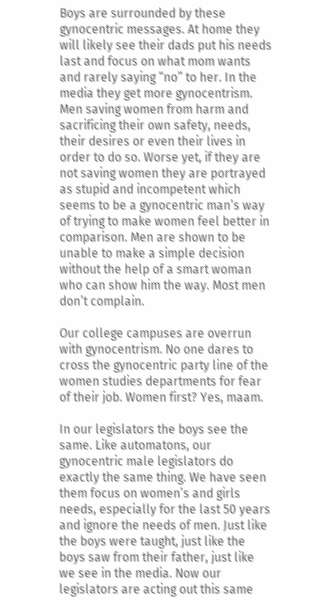Boys are surrounded by these gynocentric messages. At home they will likely see their dads put his needs last and focus on what mom wants and rarely saying “no” to her. In the media they get more gynocentrism. Men saving women from harm and sacrificing their own safety, needs, their desires or even their lives in order to do so. Worse yet, if they are not saving women they are portrayed as stupid and incompetent which seems to be a gynocentric man’s way of trying to make women feel better in comparison. Men are shown to be unable to make a simple decision without the help of a smart woman who can show him the way. Most men don’t complain.

Our college campuses are overrun with gynocentrism. No one dares to cross the gynocentric party line of the women studies departments for fear of their job. Women first? Yes, maam.

In our legislators the boys see the same. Like automatons, our gynocentric male legislators do exactly the same thing. We have seen them focus on women’s and girls needs, especially for the last 50 years and ignore the needs of men. Just like the boys were taught, just like the boys saw from their father, just like we see in the media. Now our legislators are acting out this same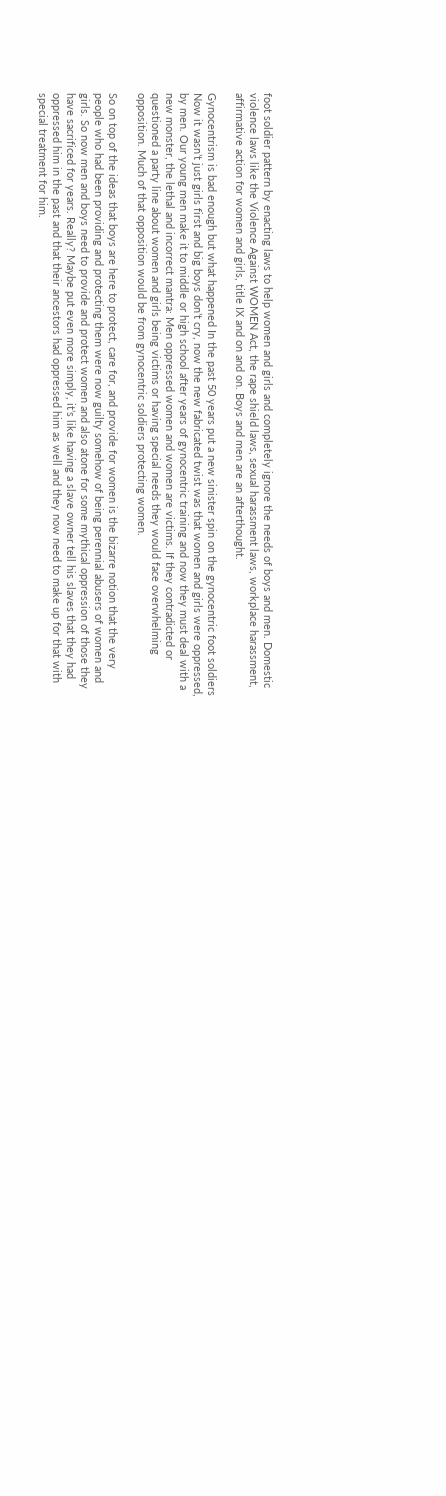foot soldier pattern by enacting laws to help women and girls and completely ignore the needs of boys and men. Domestic violence laws like the Violence Against WOMEN Act, the rape shield laws, sexual harassment laws, workplace harassment, affirmative action for women and girls, title IX and on and on. Boys and men are an afterthought.

Gynocentrism is bad enough but what happened In the past 50 years put a new sinister spin on the gynocentric foot soldiers Now it wasn’t just girls first and big boys don’t cry, now the new fabricated twist was that women and girls were oppressed, by men. Our young men make it to middle or high school after years of gynocentric training and now they must deal with a new monster, the lethal and incorrect mantra: Men oppressed women and women are victims. If they contradicted or questioned a party line about women and girls being victims or having special needs they would face overwhelming opposition. Much of that opposition would be from gynocentric soldiers protecting women.

So on top of the ideas that boys are here to protect, care for, and provide for women is the bizarre notion that the very people who had been providing and protecting them were now guilty somehow of being perennial abusers of women and girls. So now men and boys need to provide and protect women and also atone for some mythical oppression of those they have sacrificed for years. Really? Maybe put even more simply, it’s like having a slave owner tell his slaves that they had oppressed him in the past and that their ancestors had oppressed him as well and they now need to make up for that with special treatment for him.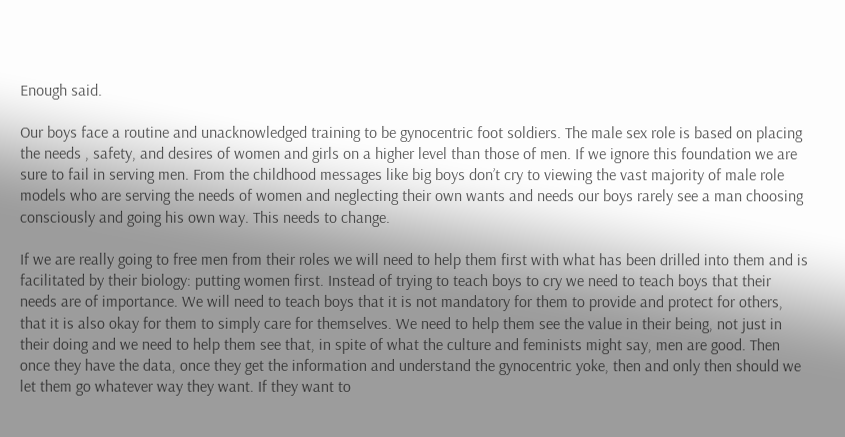Enough said.

Our boys face a routine and unacknowledged training to be gynocentric foot soldiers. The male sex role is based on placing the needs , safety, and desires of women and girls on a higher level than those of men. If we ignore this foundation we are sure to fail in serving men. From the childhood messages like big boys don’t cry to viewing the vast majority of male role models who are serving the needs of women and neglecting their own wants and needs our boys rarely see a man choosing consciously and going his own way. This needs to change.

If we are really going to free men from their roles we will need to help them first with what has been drilled into them and is facilitated by their biology: putting women first. Instead of trying to teach boys to cry we need to teach boys that their needs are of importance. We will need to teach boys that it is not mandatory for them to provide and protect for others, that it is also okay for them to simply care for themselves. We need to help them see the value in their being, not just in their doing and we need to help them see that, in spite of what the culture and feminists might say, men are good. Then once they have the data, once they get the information and understand the gynocentric yoke, then and only then should we let them go whatever way they want. If they want to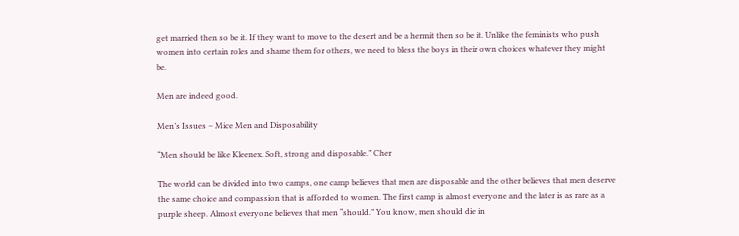get married then so be it. If they want to move to the desert and be a hermit then so be it. Unlike the feminists who push women into certain roles and shame them for others, we need to bless the boys in their own choices whatever they might be.

Men are indeed good.

Men’s Issues – Mice Men and Disposability

“Men should be like Kleenex. Soft, strong and disposable.” Cher

The world can be divided into two camps, one camp believes that men are disposable and the other believes that men deserve the same choice and compassion that is afforded to women. The first camp is almost everyone and the later is as rare as a purple sheep. Almost everyone believes that men “should.” You know, men should die in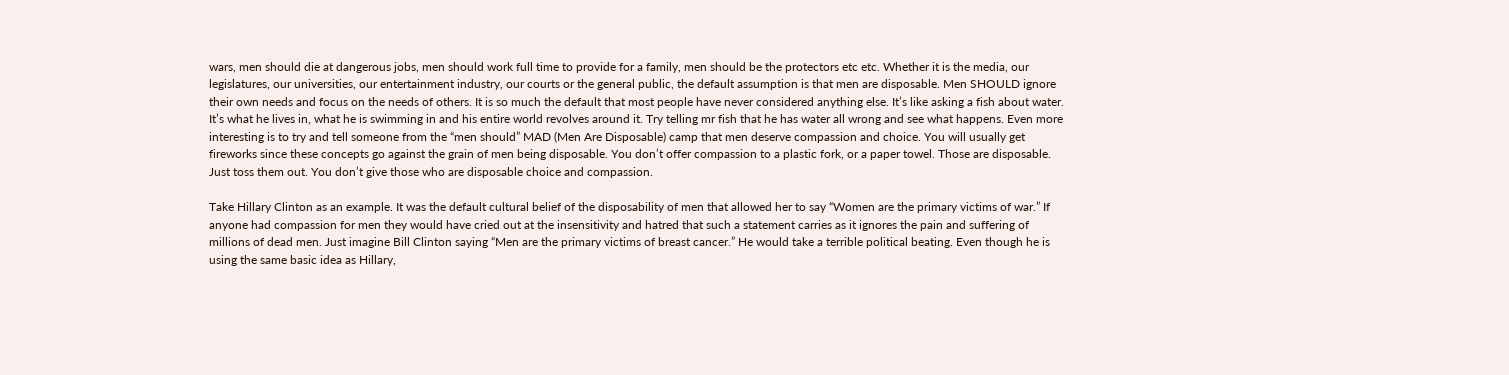wars, men should die at dangerous jobs, men should work full time to provide for a family, men should be the protectors etc etc. Whether it is the media, our legislatures, our universities, our entertainment industry, our courts or the general public, the default assumption is that men are disposable. Men SHOULD ignore their own needs and focus on the needs of others. It is so much the default that most people have never considered anything else. It’s like asking a fish about water. It’s what he lives in, what he is swimming in and his entire world revolves around it. Try telling mr fish that he has water all wrong and see what happens. Even more interesting is to try and tell someone from the “men should” MAD (Men Are Disposable) camp that men deserve compassion and choice. You will usually get fireworks since these concepts go against the grain of men being disposable. You don’t offer compassion to a plastic fork, or a paper towel. Those are disposable. Just toss them out. You don’t give those who are disposable choice and compassion.

Take Hillary Clinton as an example. It was the default cultural belief of the disposability of men that allowed her to say “Women are the primary victims of war.” If anyone had compassion for men they would have cried out at the insensitivity and hatred that such a statement carries as it ignores the pain and suffering of millions of dead men. Just imagine Bill Clinton saying “Men are the primary victims of breast cancer.” He would take a terrible political beating. Even though he is using the same basic idea as Hillary,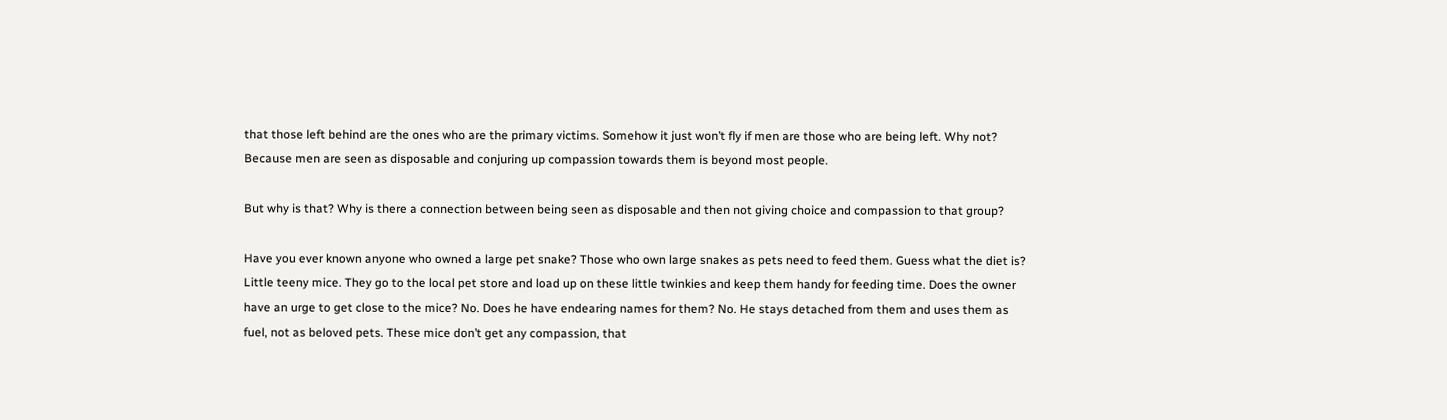that those left behind are the ones who are the primary victims. Somehow it just won’t fly if men are those who are being left. Why not? Because men are seen as disposable and conjuring up compassion towards them is beyond most people.

But why is that? Why is there a connection between being seen as disposable and then not giving choice and compassion to that group?

Have you ever known anyone who owned a large pet snake? Those who own large snakes as pets need to feed them. Guess what the diet is? Little teeny mice. They go to the local pet store and load up on these little twinkies and keep them handy for feeding time. Does the owner have an urge to get close to the mice? No. Does he have endearing names for them? No. He stays detached from them and uses them as fuel, not as beloved pets. These mice don’t get any compassion, that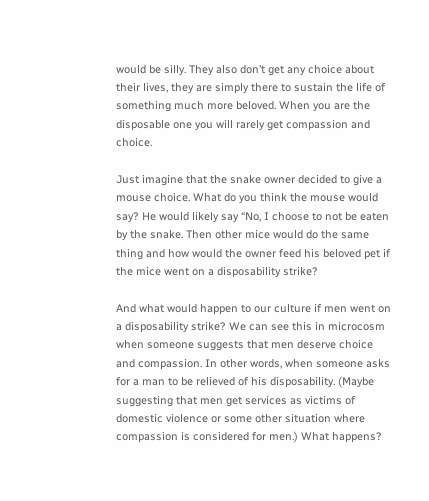would be silly. They also don’t get any choice about their lives, they are simply there to sustain the life of something much more beloved. When you are the disposable one you will rarely get compassion and choice.

Just imagine that the snake owner decided to give a mouse choice. What do you think the mouse would say? He would likely say “No, I choose to not be eaten by the snake. Then other mice would do the same thing and how would the owner feed his beloved pet if the mice went on a disposability strike?

And what would happen to our culture if men went on a disposability strike? We can see this in microcosm when someone suggests that men deserve choice and compassion. In other words, when someone asks for a man to be relieved of his disposability. (Maybe suggesting that men get services as victims of domestic violence or some other situation where compassion is considered for men.) What happens?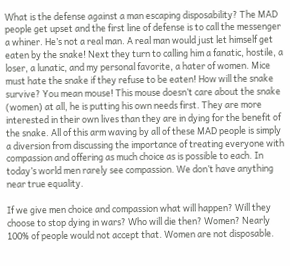What is the defense against a man escaping disposability? The MAD people get upset and the first line of defense is to call the messenger a whiner. He’s not a real man. A real man would just let himself get eaten by the snake! Next they turn to calling him a fanatic, hostile, a loser, a lunatic, and my personal favorite, a hater of women. Mice must hate the snake if they refuse to be eaten! How will the snake survive? You mean mouse! This mouse doesn’t care about the snake (women) at all, he is putting his own needs first. They are more interested in their own lives than they are in dying for the benefit of the snake. All of this arm waving by all of these MAD people is simply a diversion from discussing the importance of treating everyone with compassion and offering as much choice as is possible to each. In today’s world men rarely see compassion. We don’t have anything near true equality.

If we give men choice and compassion what will happen? Will they choose to stop dying in wars? Who will die then? Women? Nearly 100% of people would not accept that. Women are not disposable.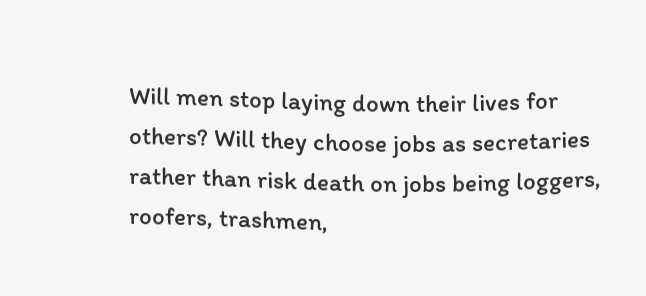Will men stop laying down their lives for others? Will they choose jobs as secretaries rather than risk death on jobs being loggers, roofers, trashmen,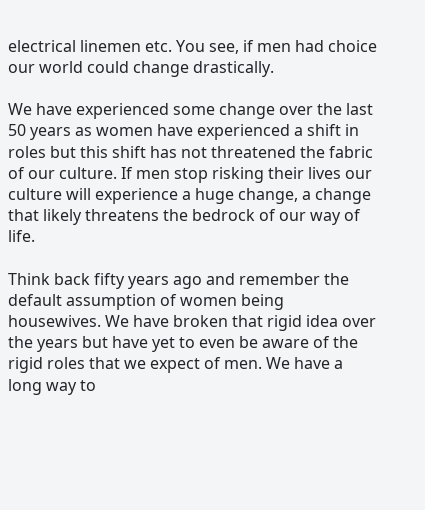electrical linemen etc. You see, if men had choice our world could change drastically.

We have experienced some change over the last 50 years as women have experienced a shift in roles but this shift has not threatened the fabric of our culture. If men stop risking their lives our culture will experience a huge change, a change that likely threatens the bedrock of our way of life.

Think back fifty years ago and remember the default assumption of women being housewives. We have broken that rigid idea over the years but have yet to even be aware of the rigid roles that we expect of men. We have a long way to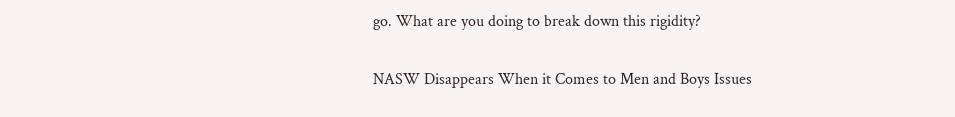go. What are you doing to break down this rigidity?

NASW Disappears When it Comes to Men and Boys Issues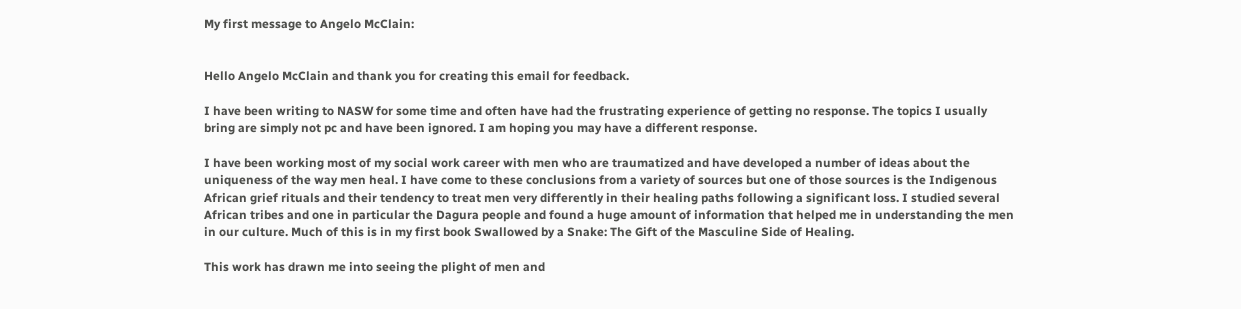My first message to Angelo McClain:


Hello Angelo McClain and thank you for creating this email for feedback.

I have been writing to NASW for some time and often have had the frustrating experience of getting no response. The topics I usually bring are simply not pc and have been ignored. I am hoping you may have a different response.

I have been working most of my social work career with men who are traumatized and have developed a number of ideas about the uniqueness of the way men heal. I have come to these conclusions from a variety of sources but one of those sources is the Indigenous African grief rituals and their tendency to treat men very differently in their healing paths following a significant loss. I studied several African tribes and one in particular the Dagura people and found a huge amount of information that helped me in understanding the men in our culture. Much of this is in my first book Swallowed by a Snake: The Gift of the Masculine Side of Healing.

This work has drawn me into seeing the plight of men and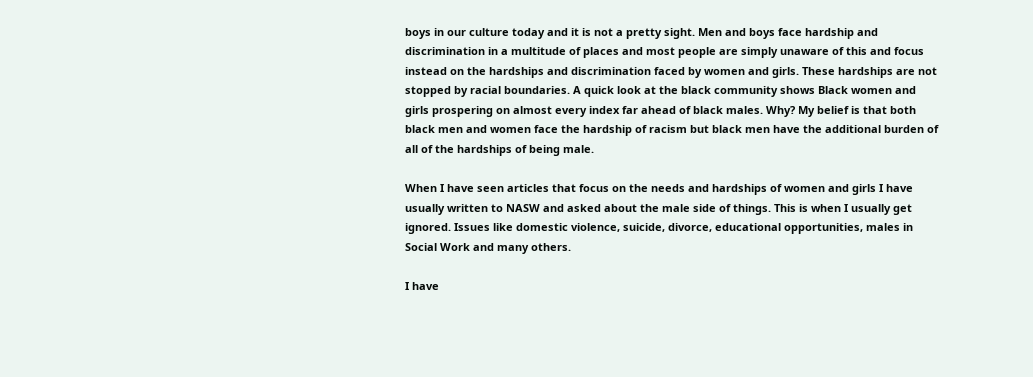boys in our culture today and it is not a pretty sight. Men and boys face hardship and discrimination in a multitude of places and most people are simply unaware of this and focus instead on the hardships and discrimination faced by women and girls. These hardships are not stopped by racial boundaries. A quick look at the black community shows Black women and girls prospering on almost every index far ahead of black males. Why? My belief is that both black men and women face the hardship of racism but black men have the additional burden of all of the hardships of being male.

When I have seen articles that focus on the needs and hardships of women and girls I have usually written to NASW and asked about the male side of things. This is when I usually get ignored. Issues like domestic violence, suicide, divorce, educational opportunities, males in Social Work and many others.

I have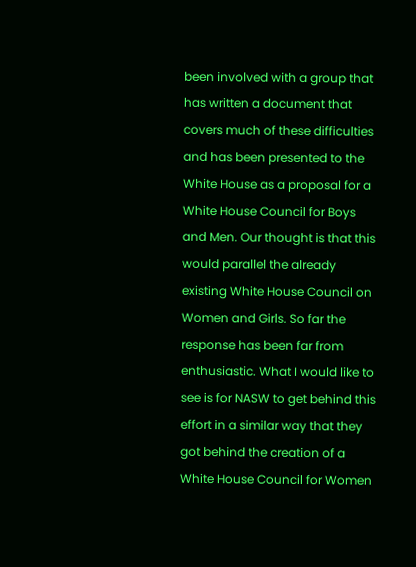been involved with a group that has written a document that covers much of these difficulties and has been presented to the White House as a proposal for a White House Council for Boys and Men. Our thought is that this would parallel the already existing White House Council on Women and Girls. So far the response has been far from enthusiastic. What I would like to see is for NASW to get behind this effort in a similar way that they got behind the creation of a White House Council for Women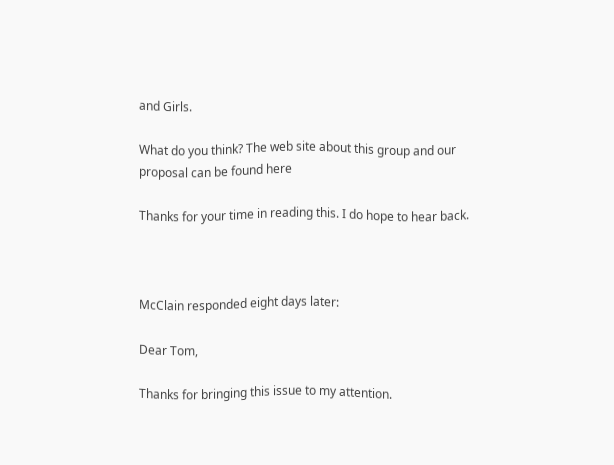and Girls.

What do you think? The web site about this group and our proposal can be found here

Thanks for your time in reading this. I do hope to hear back.



McClain responded eight days later:

Dear Tom,

Thanks for bringing this issue to my attention.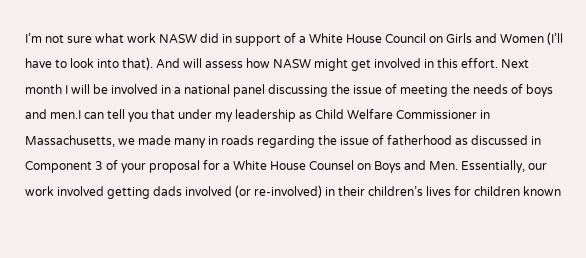I’m not sure what work NASW did in support of a White House Council on Girls and Women (I’ll have to look into that). And will assess how NASW might get involved in this effort. Next month I will be involved in a national panel discussing the issue of meeting the needs of boys and men.I can tell you that under my leadership as Child Welfare Commissioner in Massachusetts, we made many in roads regarding the issue of fatherhood as discussed in Component 3 of your proposal for a White House Counsel on Boys and Men. Essentially, our work involved getting dads involved (or re-involved) in their children’s lives for children known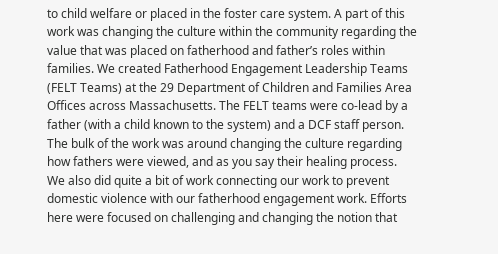to child welfare or placed in the foster care system. A part of this work was changing the culture within the community regarding the value that was placed on fatherhood and father’s roles within families. We created Fatherhood Engagement Leadership Teams (FELT Teams) at the 29 Department of Children and Families Area Offices across Massachusetts. The FELT teams were co-lead by a father (with a child known to the system) and a DCF staff person. The bulk of the work was around changing the culture regarding how fathers were viewed, and as you say their healing process. We also did quite a bit of work connecting our work to prevent domestic violence with our fatherhood engagement work. Efforts here were focused on challenging and changing the notion that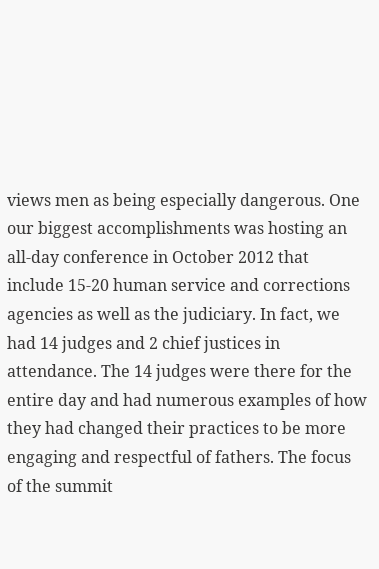views men as being especially dangerous. One our biggest accomplishments was hosting an all-day conference in October 2012 that include 15-20 human service and corrections agencies as well as the judiciary. In fact, we had 14 judges and 2 chief justices in attendance. The 14 judges were there for the entire day and had numerous examples of how they had changed their practices to be more engaging and respectful of fathers. The focus of the summit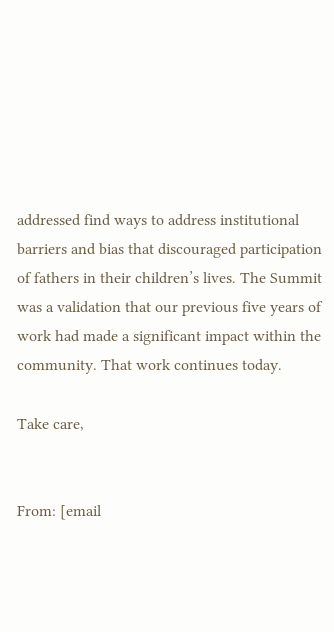addressed find ways to address institutional barriers and bias that discouraged participation of fathers in their children’s lives. The Summit was a validation that our previous five years of work had made a significant impact within the community. That work continues today.

Take care,


From: [email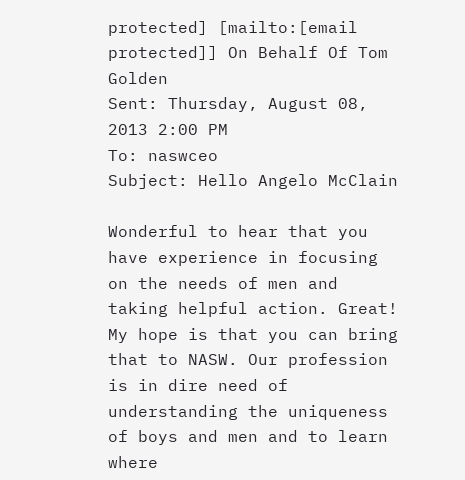protected] [mailto:[email protected]] On Behalf Of Tom Golden
Sent: Thursday, August 08, 2013 2:00 PM
To: naswceo
Subject: Hello Angelo McClain

Wonderful to hear that you have experience in focusing on the needs of men and taking helpful action. Great! My hope is that you can bring that to NASW. Our profession is in dire need of understanding the uniqueness of boys and men and to learn where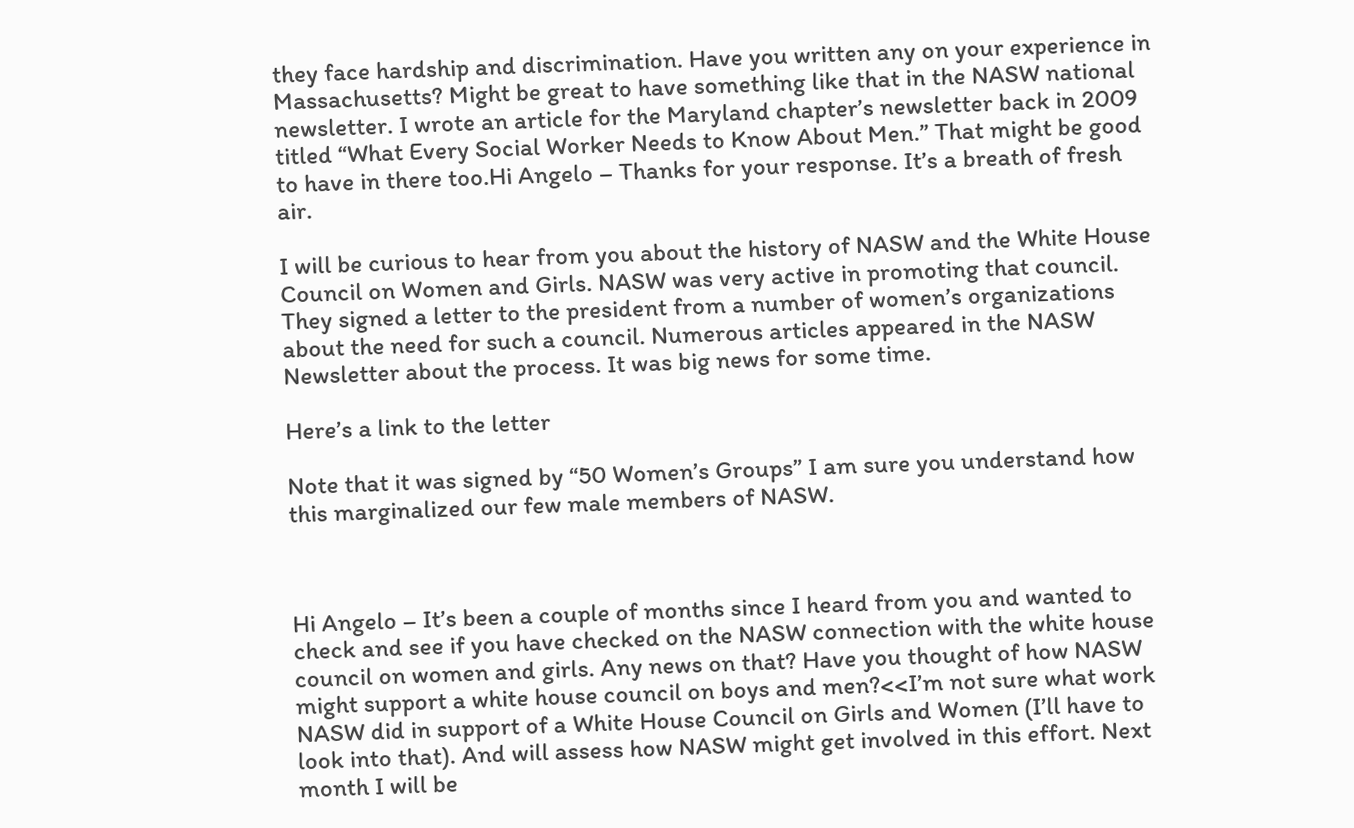they face hardship and discrimination. Have you written any on your experience in Massachusetts? Might be great to have something like that in the NASW national newsletter. I wrote an article for the Maryland chapter’s newsletter back in 2009 titled “What Every Social Worker Needs to Know About Men.” That might be good to have in there too.Hi Angelo – Thanks for your response. It’s a breath of fresh air.

I will be curious to hear from you about the history of NASW and the White House Council on Women and Girls. NASW was very active in promoting that council. They signed a letter to the president from a number of women’s organizations about the need for such a council. Numerous articles appeared in the NASW Newsletter about the process. It was big news for some time.

Here’s a link to the letter

Note that it was signed by “50 Women’s Groups” I am sure you understand how this marginalized our few male members of NASW.



Hi Angelo – It’s been a couple of months since I heard from you and wanted to check and see if you have checked on the NASW connection with the white house council on women and girls. Any news on that? Have you thought of how NASW might support a white house council on boys and men?<<I’m not sure what work NASW did in support of a White House Council on Girls and Women (I’ll have to look into that). And will assess how NASW might get involved in this effort. Next month I will be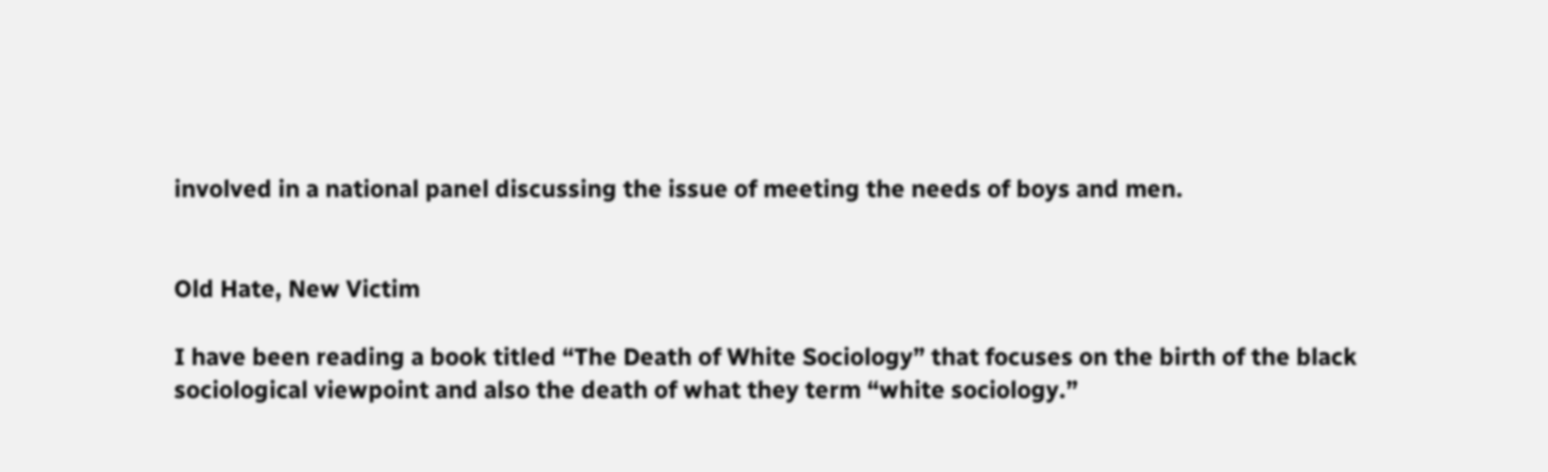involved in a national panel discussing the issue of meeting the needs of boys and men.


Old Hate, New Victim

I have been reading a book titled “The Death of White Sociology” that focuses on the birth of the black sociological viewpoint and also the death of what they term “white sociology.”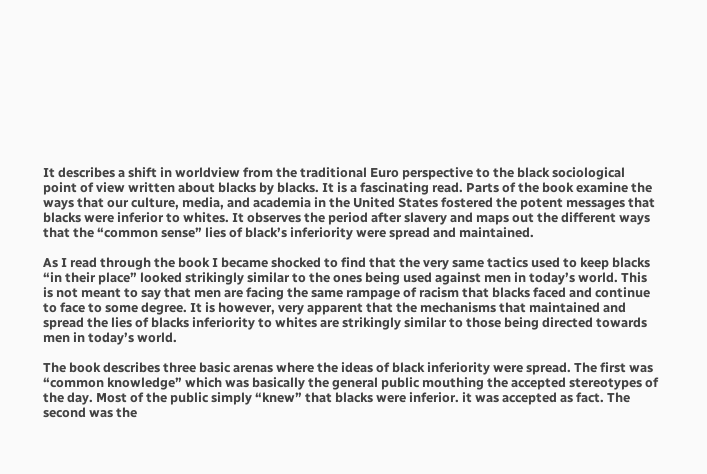It describes a shift in worldview from the traditional Euro perspective to the black sociological point of view written about blacks by blacks. It is a fascinating read. Parts of the book examine the ways that our culture, media, and academia in the United States fostered the potent messages that blacks were inferior to whites. It observes the period after slavery and maps out the different ways that the “common sense” lies of black’s inferiority were spread and maintained.

As I read through the book I became shocked to find that the very same tactics used to keep blacks “in their place” looked strikingly similar to the ones being used against men in today’s world. This is not meant to say that men are facing the same rampage of racism that blacks faced and continue to face to some degree. It is however, very apparent that the mechanisms that maintained and spread the lies of blacks inferiority to whites are strikingly similar to those being directed towards men in today’s world.

The book describes three basic arenas where the ideas of black inferiority were spread. The first was “common knowledge” which was basically the general public mouthing the accepted stereotypes of the day. Most of the public simply “knew” that blacks were inferior. it was accepted as fact. The second was the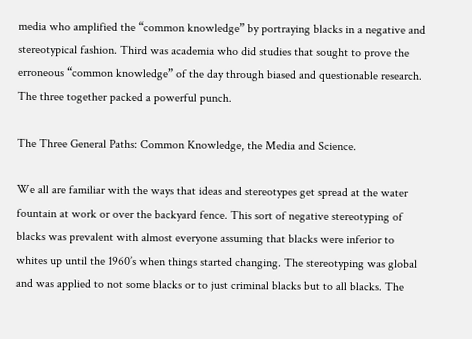media who amplified the “common knowledge” by portraying blacks in a negative and stereotypical fashion. Third was academia who did studies that sought to prove the erroneous “common knowledge” of the day through biased and questionable research. The three together packed a powerful punch.

The Three General Paths: Common Knowledge, the Media and Science.

We all are familiar with the ways that ideas and stereotypes get spread at the water fountain at work or over the backyard fence. This sort of negative stereotyping of blacks was prevalent with almost everyone assuming that blacks were inferior to whites up until the 1960’s when things started changing. The stereotyping was global and was applied to not some blacks or to just criminal blacks but to all blacks. The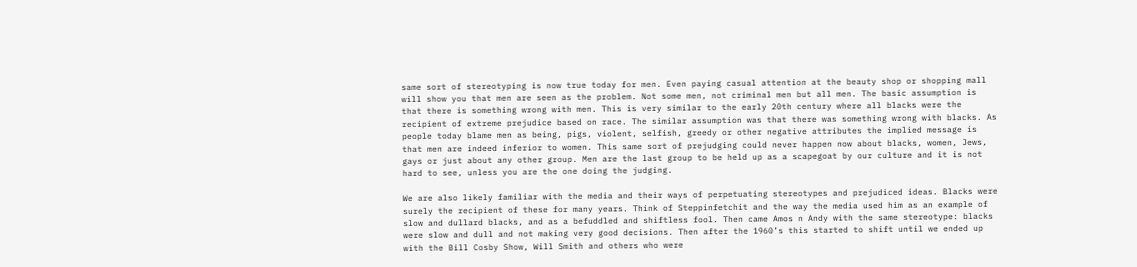same sort of stereotyping is now true today for men. Even paying casual attention at the beauty shop or shopping mall will show you that men are seen as the problem. Not some men, not criminal men but all men. The basic assumption is that there is something wrong with men. This is very similar to the early 20th century where all blacks were the recipient of extreme prejudice based on race. The similar assumption was that there was something wrong with blacks. As people today blame men as being, pigs, violent, selfish, greedy or other negative attributes the implied message is that men are indeed inferior to women. This same sort of prejudging could never happen now about blacks, women, Jews, gays or just about any other group. Men are the last group to be held up as a scapegoat by our culture and it is not hard to see, unless you are the one doing the judging.

We are also likely familiar with the media and their ways of perpetuating stereotypes and prejudiced ideas. Blacks were surely the recipient of these for many years. Think of Steppinfetchit and the way the media used him as an example of slow and dullard blacks, and as a befuddled and shiftless fool. Then came Amos n Andy with the same stereotype: blacks were slow and dull and not making very good decisions. Then after the 1960’s this started to shift until we ended up with the Bill Cosby Show, Will Smith and others who were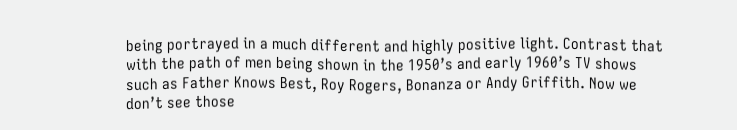being portrayed in a much different and highly positive light. Contrast that with the path of men being shown in the 1950’s and early 1960’s TV shows such as Father Knows Best, Roy Rogers, Bonanza or Andy Griffith. Now we don’t see those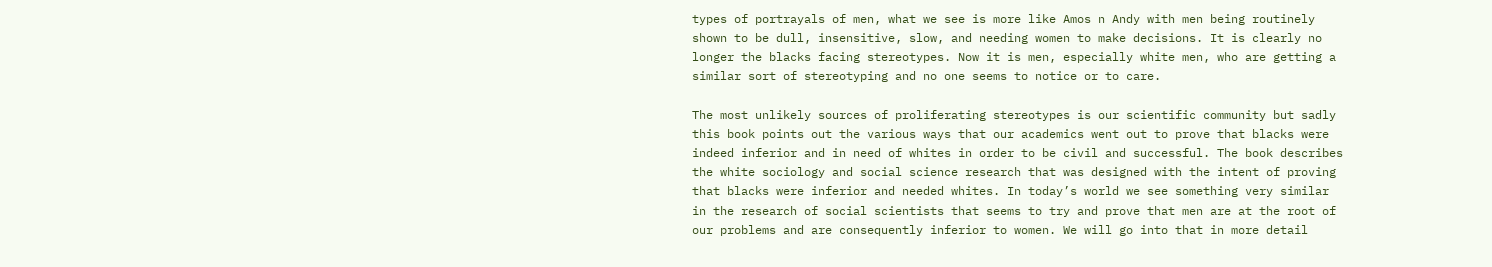types of portrayals of men, what we see is more like Amos n Andy with men being routinely shown to be dull, insensitive, slow, and needing women to make decisions. It is clearly no longer the blacks facing stereotypes. Now it is men, especially white men, who are getting a similar sort of stereotyping and no one seems to notice or to care.

The most unlikely sources of proliferating stereotypes is our scientific community but sadly this book points out the various ways that our academics went out to prove that blacks were indeed inferior and in need of whites in order to be civil and successful. The book describes the white sociology and social science research that was designed with the intent of proving that blacks were inferior and needed whites. In today’s world we see something very similar in the research of social scientists that seems to try and prove that men are at the root of our problems and are consequently inferior to women. We will go into that in more detail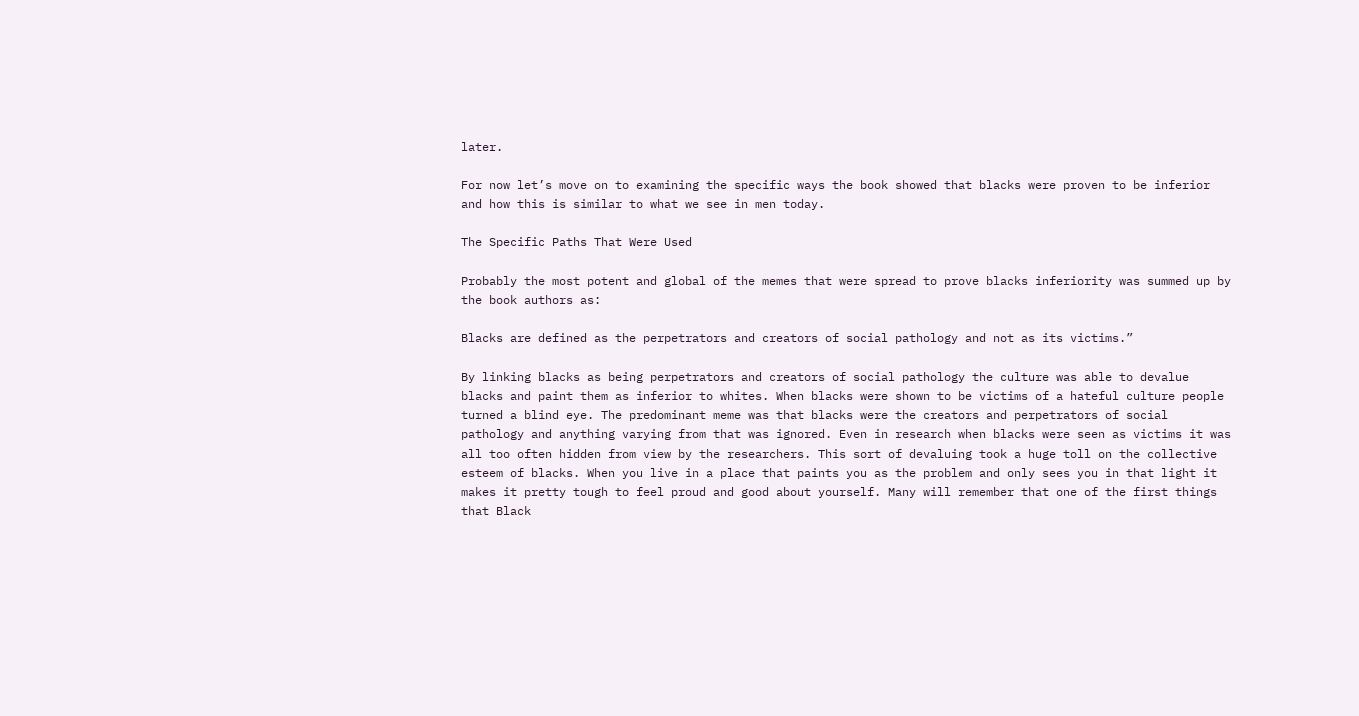later.

For now let’s move on to examining the specific ways the book showed that blacks were proven to be inferior and how this is similar to what we see in men today.

The Specific Paths That Were Used

Probably the most potent and global of the memes that were spread to prove blacks inferiority was summed up by the book authors as:

Blacks are defined as the perpetrators and creators of social pathology and not as its victims.”

By linking blacks as being perpetrators and creators of social pathology the culture was able to devalue blacks and paint them as inferior to whites. When blacks were shown to be victims of a hateful culture people turned a blind eye. The predominant meme was that blacks were the creators and perpetrators of social pathology and anything varying from that was ignored. Even in research when blacks were seen as victims it was all too often hidden from view by the researchers. This sort of devaluing took a huge toll on the collective esteem of blacks. When you live in a place that paints you as the problem and only sees you in that light it makes it pretty tough to feel proud and good about yourself. Many will remember that one of the first things that Black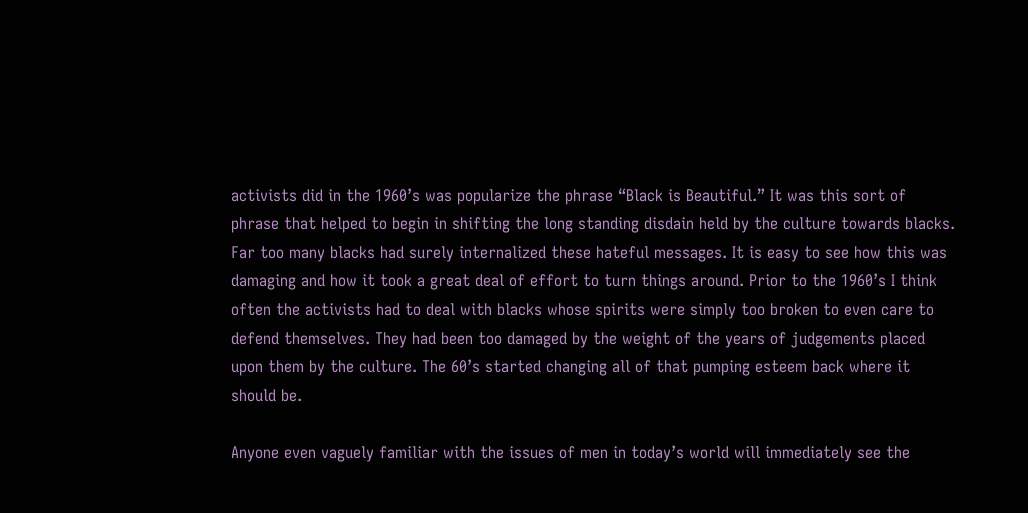activists did in the 1960’s was popularize the phrase “Black is Beautiful.” It was this sort of phrase that helped to begin in shifting the long standing disdain held by the culture towards blacks. Far too many blacks had surely internalized these hateful messages. It is easy to see how this was damaging and how it took a great deal of effort to turn things around. Prior to the 1960’s I think often the activists had to deal with blacks whose spirits were simply too broken to even care to defend themselves. They had been too damaged by the weight of the years of judgements placed upon them by the culture. The 60’s started changing all of that pumping esteem back where it should be.

Anyone even vaguely familiar with the issues of men in today’s world will immediately see the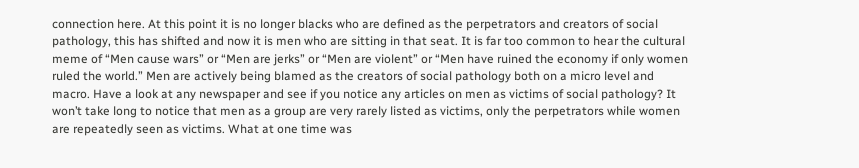connection here. At this point it is no longer blacks who are defined as the perpetrators and creators of social pathology, this has shifted and now it is men who are sitting in that seat. It is far too common to hear the cultural meme of “Men cause wars” or “Men are jerks” or “Men are violent” or “Men have ruined the economy if only women ruled the world.” Men are actively being blamed as the creators of social pathology both on a micro level and macro. Have a look at any newspaper and see if you notice any articles on men as victims of social pathology? It won’t take long to notice that men as a group are very rarely listed as victims, only the perpetrators while women are repeatedly seen as victims. What at one time was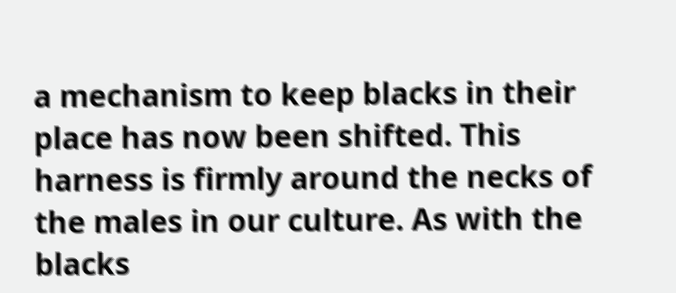a mechanism to keep blacks in their place has now been shifted. This harness is firmly around the necks of the males in our culture. As with the blacks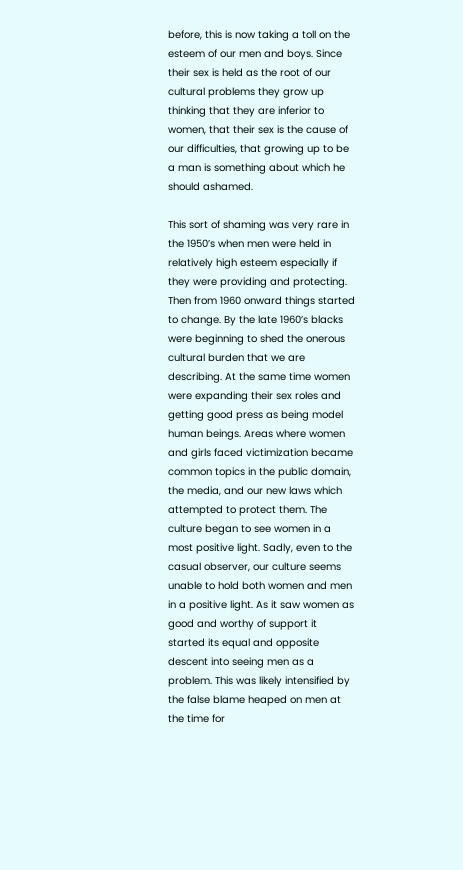before, this is now taking a toll on the esteem of our men and boys. Since their sex is held as the root of our cultural problems they grow up thinking that they are inferior to women, that their sex is the cause of our difficulties, that growing up to be a man is something about which he should ashamed.

This sort of shaming was very rare in the 1950’s when men were held in relatively high esteem especially if they were providing and protecting. Then from 1960 onward things started to change. By the late 1960’s blacks were beginning to shed the onerous cultural burden that we are describing. At the same time women were expanding their sex roles and getting good press as being model human beings. Areas where women and girls faced victimization became common topics in the public domain, the media, and our new laws which attempted to protect them. The culture began to see women in a most positive light. Sadly, even to the casual observer, our culture seems unable to hold both women and men in a positive light. As it saw women as good and worthy of support it started its equal and opposite descent into seeing men as a problem. This was likely intensified by the false blame heaped on men at the time for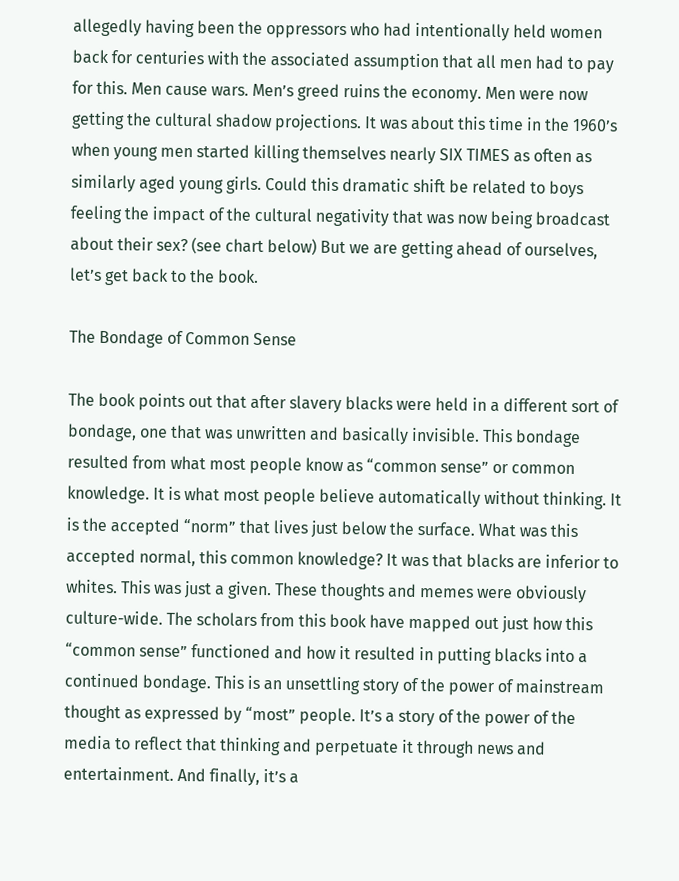allegedly having been the oppressors who had intentionally held women back for centuries with the associated assumption that all men had to pay for this. Men cause wars. Men’s greed ruins the economy. Men were now getting the cultural shadow projections. It was about this time in the 1960’s when young men started killing themselves nearly SIX TIMES as often as similarly aged young girls. Could this dramatic shift be related to boys feeling the impact of the cultural negativity that was now being broadcast about their sex? (see chart below) But we are getting ahead of ourselves, let’s get back to the book.

The Bondage of Common Sense

The book points out that after slavery blacks were held in a different sort of bondage, one that was unwritten and basically invisible. This bondage resulted from what most people know as “common sense” or common knowledge. It is what most people believe automatically without thinking. It is the accepted “norm” that lives just below the surface. What was this accepted normal, this common knowledge? It was that blacks are inferior to whites. This was just a given. These thoughts and memes were obviously culture-wide. The scholars from this book have mapped out just how this “common sense” functioned and how it resulted in putting blacks into a continued bondage. This is an unsettling story of the power of mainstream thought as expressed by “most” people. It’s a story of the power of the media to reflect that thinking and perpetuate it through news and entertainment. And finally, it’s a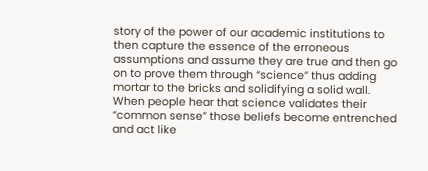story of the power of our academic institutions to then capture the essence of the erroneous assumptions and assume they are true and then go on to prove them through “science” thus adding mortar to the bricks and solidifying a solid wall. When people hear that science validates their “common sense” those beliefs become entrenched and act like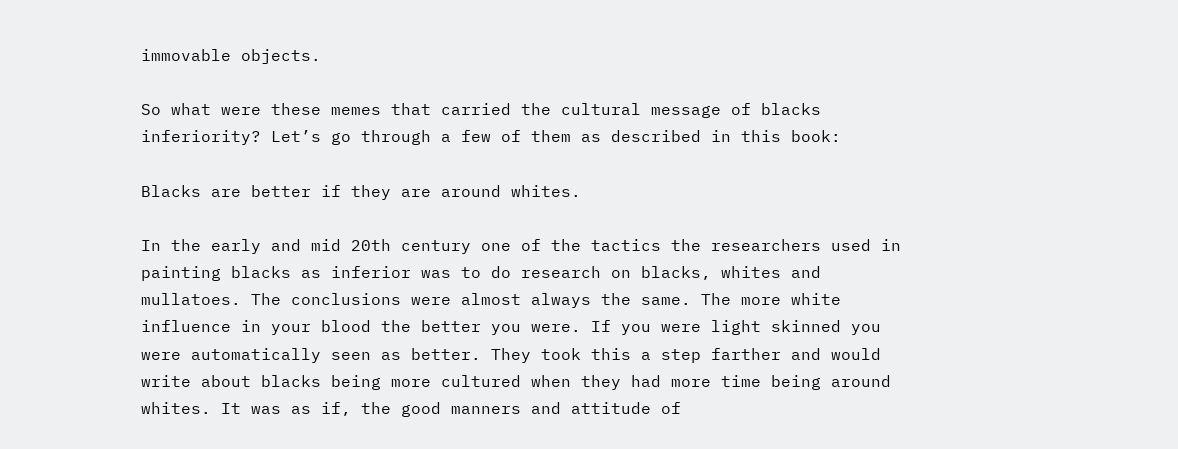immovable objects.

So what were these memes that carried the cultural message of blacks inferiority? Let’s go through a few of them as described in this book:

Blacks are better if they are around whites.

In the early and mid 20th century one of the tactics the researchers used in painting blacks as inferior was to do research on blacks, whites and mullatoes. The conclusions were almost always the same. The more white influence in your blood the better you were. If you were light skinned you were automatically seen as better. They took this a step farther and would write about blacks being more cultured when they had more time being around whites. It was as if, the good manners and attitude of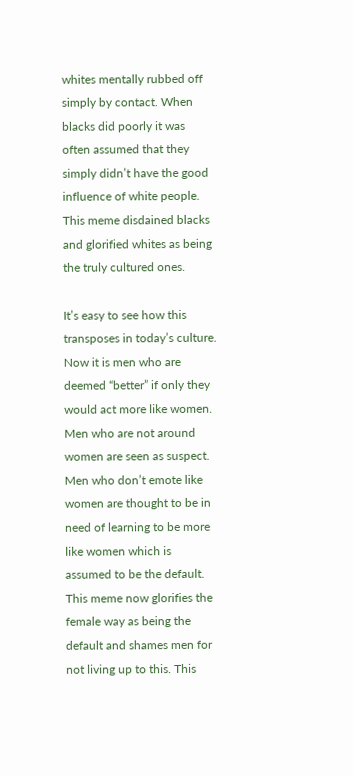whites mentally rubbed off simply by contact. When blacks did poorly it was often assumed that they simply didn’t have the good influence of white people. This meme disdained blacks and glorified whites as being the truly cultured ones.

It’s easy to see how this transposes in today’s culture. Now it is men who are deemed “better” if only they would act more like women. Men who are not around women are seen as suspect. Men who don’t emote like women are thought to be in need of learning to be more like women which is assumed to be the default. This meme now glorifies the female way as being the default and shames men for not living up to this. This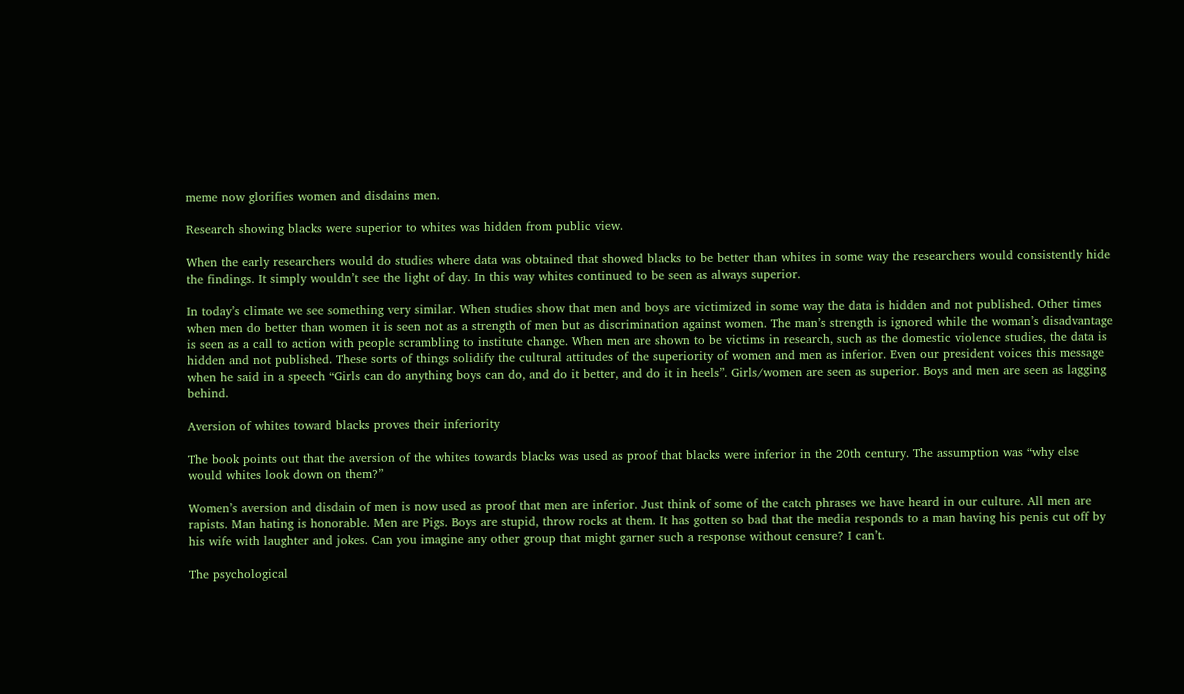meme now glorifies women and disdains men.

Research showing blacks were superior to whites was hidden from public view.

When the early researchers would do studies where data was obtained that showed blacks to be better than whites in some way the researchers would consistently hide the findings. It simply wouldn’t see the light of day. In this way whites continued to be seen as always superior.

In today’s climate we see something very similar. When studies show that men and boys are victimized in some way the data is hidden and not published. Other times when men do better than women it is seen not as a strength of men but as discrimination against women. The man’s strength is ignored while the woman’s disadvantage is seen as a call to action with people scrambling to institute change. When men are shown to be victims in research, such as the domestic violence studies, the data is hidden and not published. These sorts of things solidify the cultural attitudes of the superiority of women and men as inferior. Even our president voices this message when he said in a speech “Girls can do anything boys can do, and do it better, and do it in heels”. Girls/women are seen as superior. Boys and men are seen as lagging behind.

Aversion of whites toward blacks proves their inferiority

The book points out that the aversion of the whites towards blacks was used as proof that blacks were inferior in the 20th century. The assumption was “why else would whites look down on them?”

Women’s aversion and disdain of men is now used as proof that men are inferior. Just think of some of the catch phrases we have heard in our culture. All men are rapists. Man hating is honorable. Men are Pigs. Boys are stupid, throw rocks at them. It has gotten so bad that the media responds to a man having his penis cut off by his wife with laughter and jokes. Can you imagine any other group that might garner such a response without censure? I can’t.

The psychological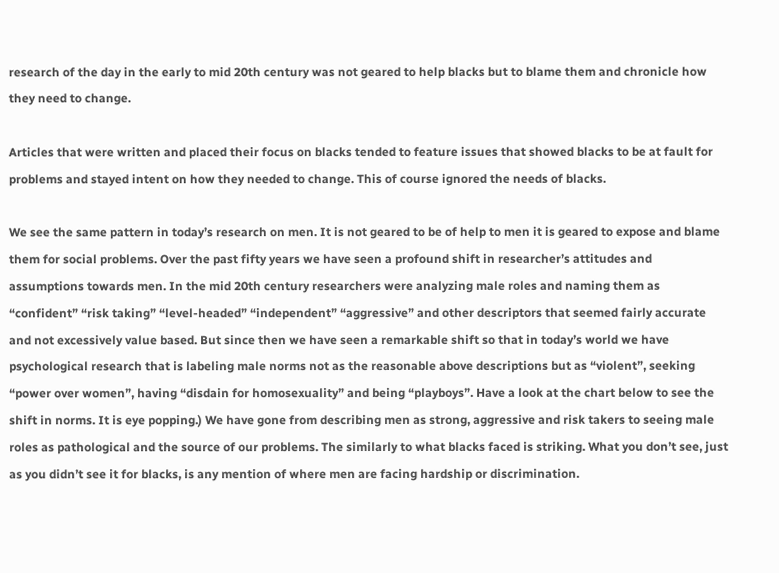research of the day in the early to mid 20th century was not geared to help blacks but to blame them and chronicle how they need to change.

Articles that were written and placed their focus on blacks tended to feature issues that showed blacks to be at fault for problems and stayed intent on how they needed to change. This of course ignored the needs of blacks.

We see the same pattern in today’s research on men. It is not geared to be of help to men it is geared to expose and blame them for social problems. Over the past fifty years we have seen a profound shift in researcher’s attitudes and assumptions towards men. In the mid 20th century researchers were analyzing male roles and naming them as “confident” “risk taking” “level-headed” “independent” “aggressive” and other descriptors that seemed fairly accurate and not excessively value based. But since then we have seen a remarkable shift so that in today’s world we have psychological research that is labeling male norms not as the reasonable above descriptions but as “violent”, seeking “power over women”, having “disdain for homosexuality” and being “playboys”. Have a look at the chart below to see the shift in norms. It is eye popping.) We have gone from describing men as strong, aggressive and risk takers to seeing male roles as pathological and the source of our problems. The similarly to what blacks faced is striking. What you don’t see, just as you didn’t see it for blacks, is any mention of where men are facing hardship or discrimination.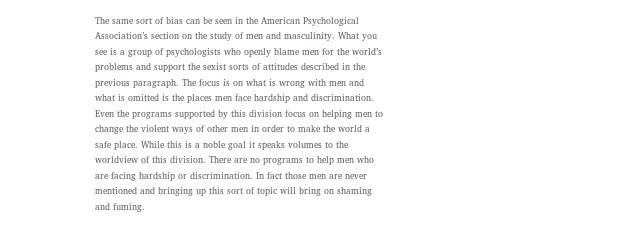The same sort of bias can be seen in the American Psychological Association’s section on the study of men and masculinity. What you see is a group of psychologists who openly blame men for the world’s problems and support the sexist sorts of attitudes described in the previous paragraph. The focus is on what is wrong with men and what is omitted is the places men face hardship and discrimination. Even the programs supported by this division focus on helping men to change the violent ways of other men in order to make the world a safe place. While this is a noble goal it speaks volumes to the worldview of this division. There are no programs to help men who are facing hardship or discrimination. In fact those men are never mentioned and bringing up this sort of topic will bring on shaming and fuming.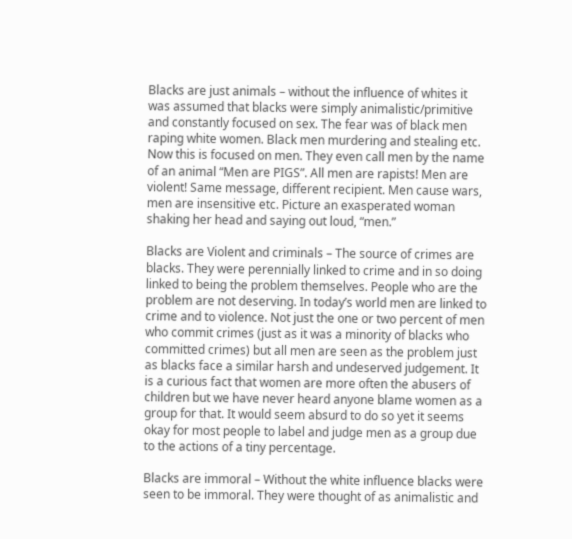Blacks are just animals – without the influence of whites it was assumed that blacks were simply animalistic/primitive and constantly focused on sex. The fear was of black men raping white women. Black men murdering and stealing etc. Now this is focused on men. They even call men by the name of an animal “Men are PIGS”. All men are rapists! Men are violent! Same message, different recipient. Men cause wars, men are insensitive etc. Picture an exasperated woman shaking her head and saying out loud, “men.”

Blacks are Violent and criminals – The source of crimes are blacks. They were perennially linked to crime and in so doing linked to being the problem themselves. People who are the problem are not deserving. In today’s world men are linked to crime and to violence. Not just the one or two percent of men who commit crimes (just as it was a minority of blacks who committed crimes) but all men are seen as the problem just as blacks face a similar harsh and undeserved judgement. It is a curious fact that women are more often the abusers of children but we have never heard anyone blame women as a group for that. It would seem absurd to do so yet it seems okay for most people to label and judge men as a group due to the actions of a tiny percentage.

Blacks are immoral – Without the white influence blacks were seen to be immoral. They were thought of as animalistic and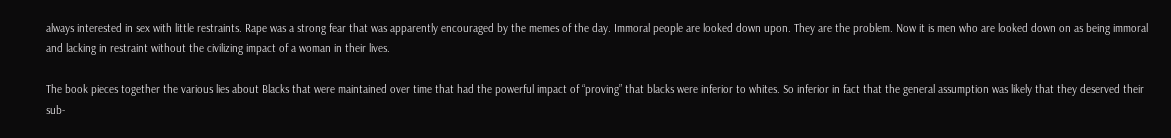always interested in sex with little restraints. Rape was a strong fear that was apparently encouraged by the memes of the day. Immoral people are looked down upon. They are the problem. Now it is men who are looked down on as being immoral and lacking in restraint without the civilizing impact of a woman in their lives.

The book pieces together the various lies about Blacks that were maintained over time that had the powerful impact of “proving” that blacks were inferior to whites. So inferior in fact that the general assumption was likely that they deserved their sub-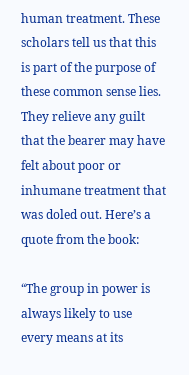human treatment. These scholars tell us that this is part of the purpose of these common sense lies. They relieve any guilt that the bearer may have felt about poor or inhumane treatment that was doled out. Here’s a quote from the book:

“The group in power is always likely to use every means at its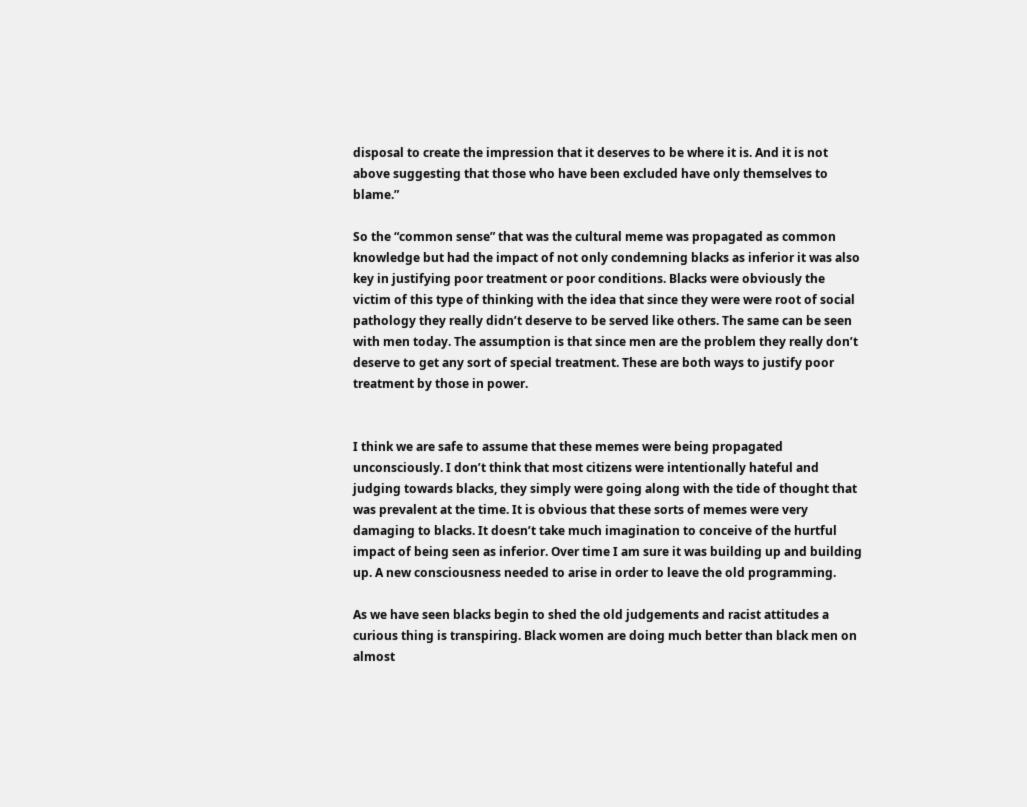disposal to create the impression that it deserves to be where it is. And it is not above suggesting that those who have been excluded have only themselves to blame.”

So the “common sense” that was the cultural meme was propagated as common knowledge but had the impact of not only condemning blacks as inferior it was also key in justifying poor treatment or poor conditions. Blacks were obviously the victim of this type of thinking with the idea that since they were were root of social pathology they really didn’t deserve to be served like others. The same can be seen with men today. The assumption is that since men are the problem they really don’t deserve to get any sort of special treatment. These are both ways to justify poor treatment by those in power.


I think we are safe to assume that these memes were being propagated unconsciously. I don’t think that most citizens were intentionally hateful and judging towards blacks, they simply were going along with the tide of thought that was prevalent at the time. It is obvious that these sorts of memes were very damaging to blacks. It doesn’t take much imagination to conceive of the hurtful impact of being seen as inferior. Over time I am sure it was building up and building up. A new consciousness needed to arise in order to leave the old programming.

As we have seen blacks begin to shed the old judgements and racist attitudes a curious thing is transpiring. Black women are doing much better than black men on almost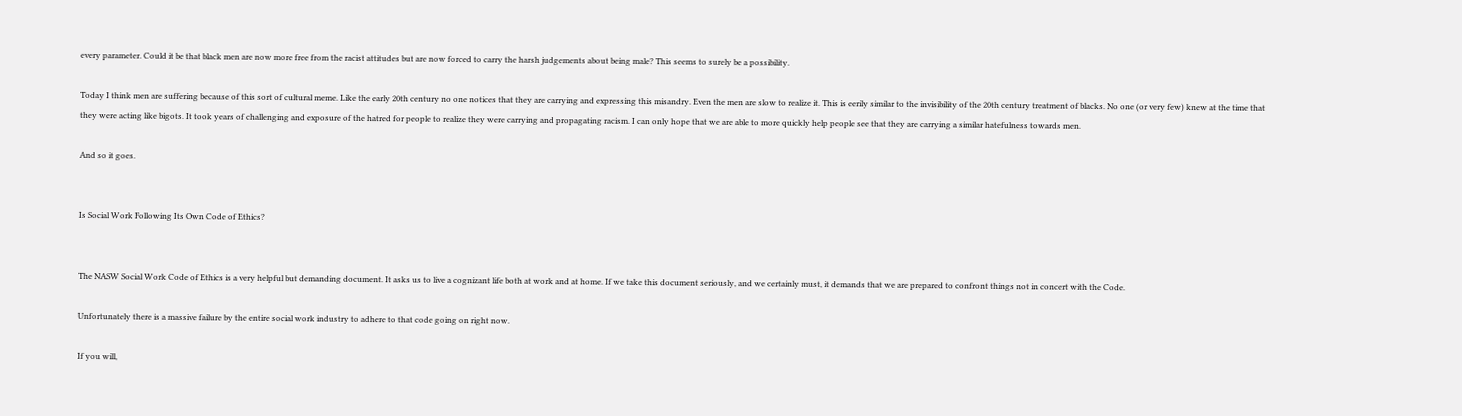every parameter. Could it be that black men are now more free from the racist attitudes but are now forced to carry the harsh judgements about being male? This seems to surely be a possibility.

Today I think men are suffering because of this sort of cultural meme. Like the early 20th century no one notices that they are carrying and expressing this misandry. Even the men are slow to realize it. This is eerily similar to the invisibility of the 20th century treatment of blacks. No one (or very few) knew at the time that they were acting like bigots. It took years of challenging and exposure of the hatred for people to realize they were carrying and propagating racism. I can only hope that we are able to more quickly help people see that they are carrying a similar hatefulness towards men.

And so it goes.


Is Social Work Following Its Own Code of Ethics?


The NASW Social Work Code of Ethics is a very helpful but demanding document. It asks us to live a cognizant life both at work and at home. If we take this document seriously, and we certainly must, it demands that we are prepared to confront things not in concert with the Code.

Unfortunately there is a massive failure by the entire social work industry to adhere to that code going on right now.

If you will,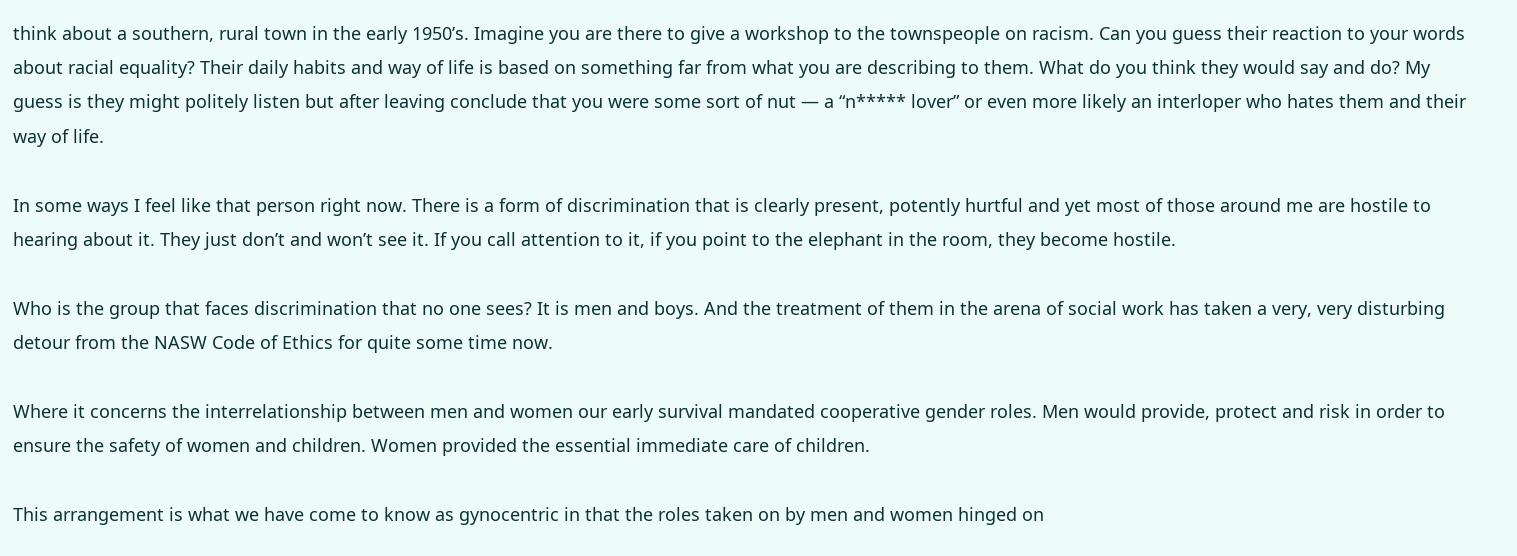think about a southern, rural town in the early 1950’s. Imagine you are there to give a workshop to the townspeople on racism. Can you guess their reaction to your words about racial equality? Their daily habits and way of life is based on something far from what you are describing to them. What do you think they would say and do? My guess is they might politely listen but after leaving conclude that you were some sort of nut — a “n***** lover” or even more likely an interloper who hates them and their way of life.

In some ways I feel like that person right now. There is a form of discrimination that is clearly present, potently hurtful and yet most of those around me are hostile to hearing about it. They just don’t and won’t see it. If you call attention to it, if you point to the elephant in the room, they become hostile.

Who is the group that faces discrimination that no one sees? It is men and boys. And the treatment of them in the arena of social work has taken a very, very disturbing detour from the NASW Code of Ethics for quite some time now.

Where it concerns the interrelationship between men and women our early survival mandated cooperative gender roles. Men would provide, protect and risk in order to ensure the safety of women and children. Women provided the essential immediate care of children.

This arrangement is what we have come to know as gynocentric in that the roles taken on by men and women hinged on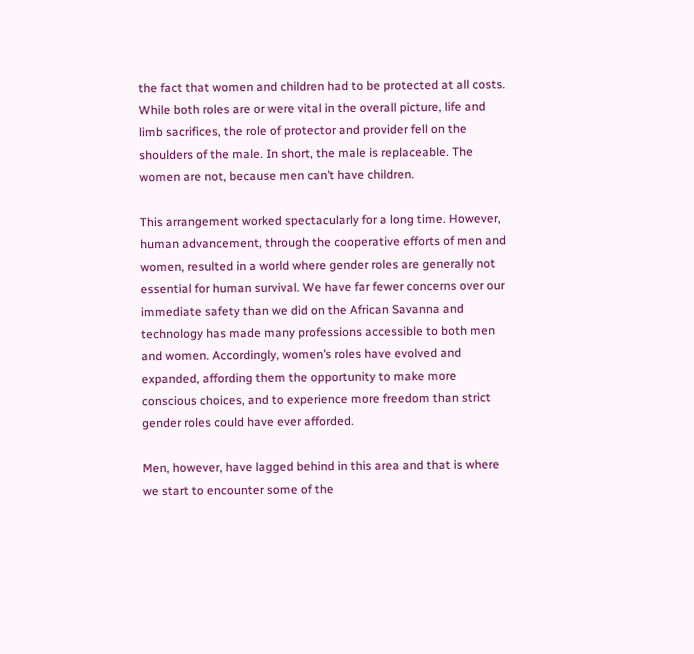the fact that women and children had to be protected at all costs. While both roles are or were vital in the overall picture, life and limb sacrifices, the role of protector and provider fell on the shoulders of the male. In short, the male is replaceable. The women are not, because men can’t have children.

This arrangement worked spectacularly for a long time. However, human advancement, through the cooperative efforts of men and women, resulted in a world where gender roles are generally not essential for human survival. We have far fewer concerns over our immediate safety than we did on the African Savanna and technology has made many professions accessible to both men and women. Accordingly, women’s roles have evolved and expanded, affording them the opportunity to make more conscious choices, and to experience more freedom than strict gender roles could have ever afforded.

Men, however, have lagged behind in this area and that is where we start to encounter some of the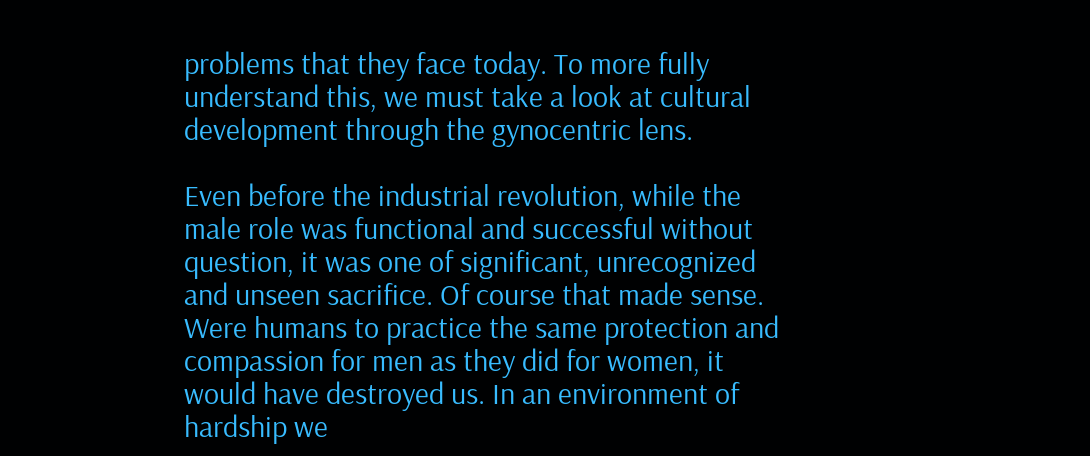problems that they face today. To more fully understand this, we must take a look at cultural development through the gynocentric lens.

Even before the industrial revolution, while the male role was functional and successful without question, it was one of significant, unrecognized and unseen sacrifice. Of course that made sense. Were humans to practice the same protection and compassion for men as they did for women, it would have destroyed us. In an environment of hardship we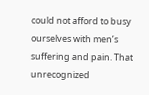could not afford to busy ourselves with men’s suffering and pain. That unrecognized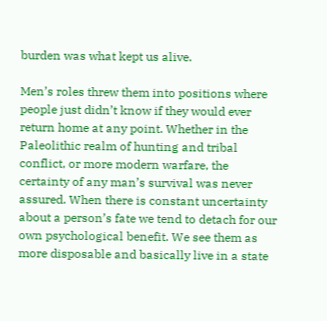burden was what kept us alive.

Men’s roles threw them into positions where people just didn’t know if they would ever return home at any point. Whether in the Paleolithic realm of hunting and tribal conflict, or more modern warfare, the certainty of any man’s survival was never assured. When there is constant uncertainty about a person’s fate we tend to detach for our own psychological benefit. We see them as more disposable and basically live in a state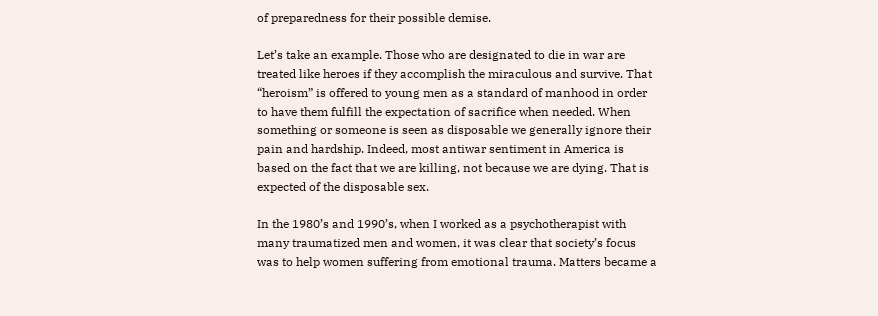of preparedness for their possible demise.

Let’s take an example. Those who are designated to die in war are treated like heroes if they accomplish the miraculous and survive. That “heroism” is offered to young men as a standard of manhood in order to have them fulfill the expectation of sacrifice when needed. When something or someone is seen as disposable we generally ignore their pain and hardship. Indeed, most antiwar sentiment in America is based on the fact that we are killing, not because we are dying. That is expected of the disposable sex.

In the 1980’s and 1990’s, when I worked as a psychotherapist with many traumatized men and women, it was clear that society’s focus was to help women suffering from emotional trauma. Matters became a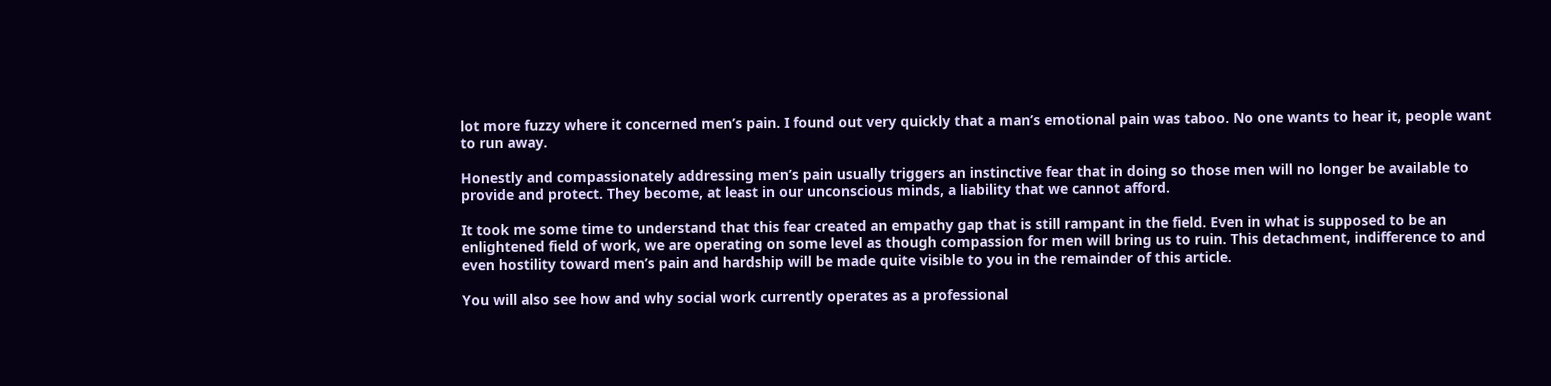lot more fuzzy where it concerned men’s pain. I found out very quickly that a man’s emotional pain was taboo. No one wants to hear it, people want to run away.

Honestly and compassionately addressing men’s pain usually triggers an instinctive fear that in doing so those men will no longer be available to provide and protect. They become, at least in our unconscious minds, a liability that we cannot afford.

It took me some time to understand that this fear created an empathy gap that is still rampant in the field. Even in what is supposed to be an enlightened field of work, we are operating on some level as though compassion for men will bring us to ruin. This detachment, indifference to and even hostility toward men’s pain and hardship will be made quite visible to you in the remainder of this article.

You will also see how and why social work currently operates as a professional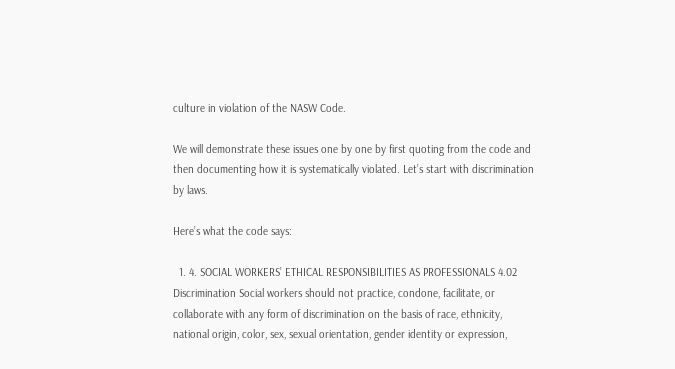culture in violation of the NASW Code.

We will demonstrate these issues one by one by first quoting from the code and then documenting how it is systematically violated. Let’s start with discrimination by laws.

Here’s what the code says:

  1. 4. SOCIAL WORKERS’ ETHICAL RESPONSIBILITIES AS PROFESSIONALS 4.02 Discrimination Social workers should not practice, condone, facilitate, or collaborate with any form of discrimination on the basis of race, ethnicity, national origin, color, sex, sexual orientation, gender identity or expression,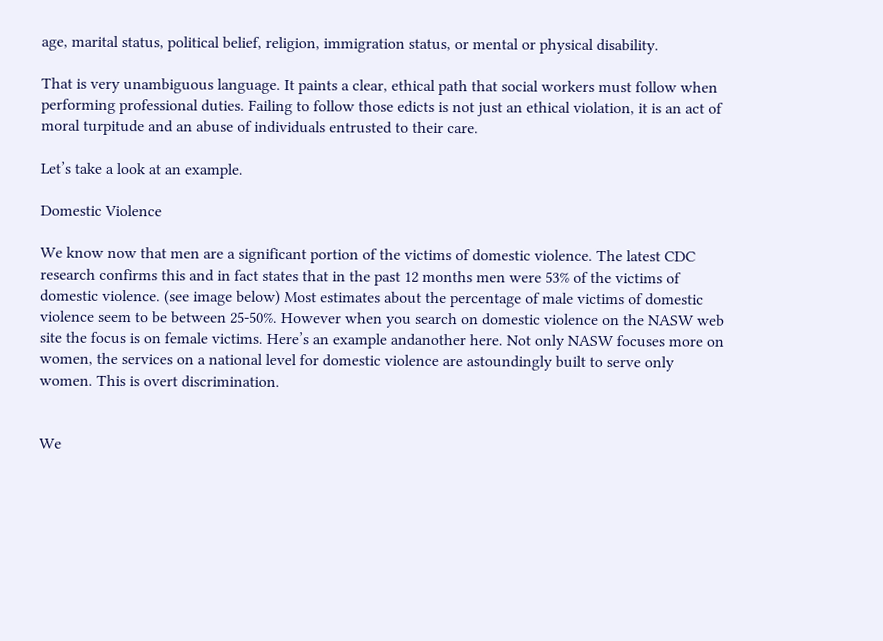age, marital status, political belief, religion, immigration status, or mental or physical disability.

That is very unambiguous language. It paints a clear, ethical path that social workers must follow when performing professional duties. Failing to follow those edicts is not just an ethical violation, it is an act of moral turpitude and an abuse of individuals entrusted to their care.

Let’s take a look at an example.

Domestic Violence

We know now that men are a significant portion of the victims of domestic violence. The latest CDC research confirms this and in fact states that in the past 12 months men were 53% of the victims of domestic violence. (see image below) Most estimates about the percentage of male victims of domestic violence seem to be between 25-50%. However when you search on domestic violence on the NASW web site the focus is on female victims. Here’s an example andanother here. Not only NASW focuses more on women, the services on a national level for domestic violence are astoundingly built to serve only women. This is overt discrimination.


We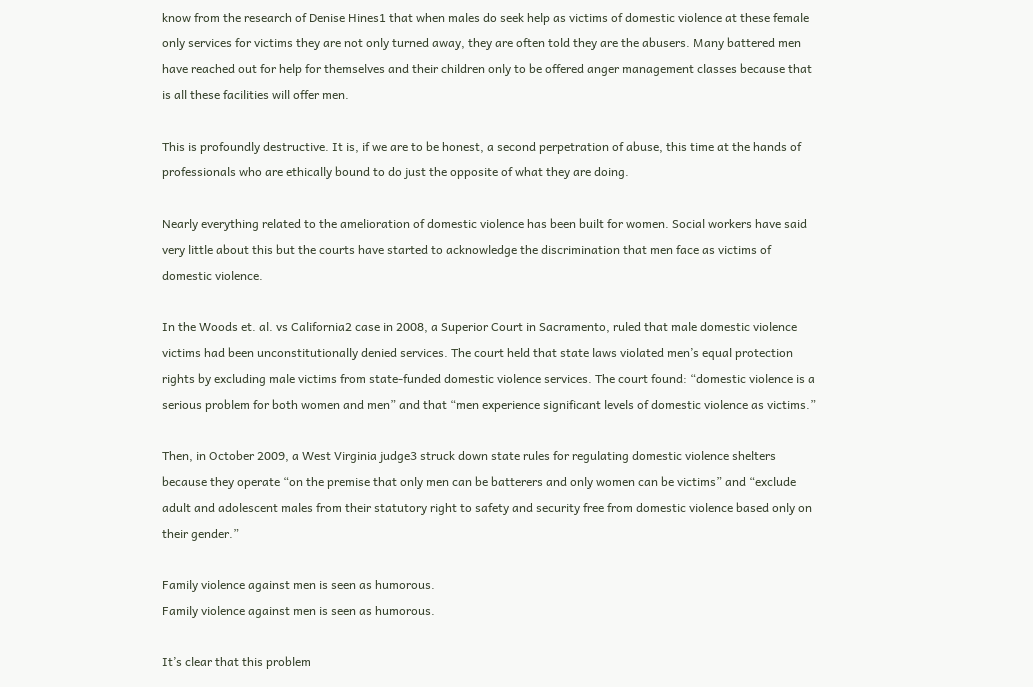know from the research of Denise Hines1 that when males do seek help as victims of domestic violence at these female only services for victims they are not only turned away, they are often told they are the abusers. Many battered men have reached out for help for themselves and their children only to be offered anger management classes because that is all these facilities will offer men.

This is profoundly destructive. It is, if we are to be honest, a second perpetration of abuse, this time at the hands of professionals who are ethically bound to do just the opposite of what they are doing.

Nearly everything related to the amelioration of domestic violence has been built for women. Social workers have said very little about this but the courts have started to acknowledge the discrimination that men face as victims of domestic violence.

In the Woods et. al. vs California2 case in 2008, a Superior Court in Sacramento, ruled that male domestic violence victims had been unconstitutionally denied services. The court held that state laws violated men’s equal protection rights by excluding male victims from state-funded domestic violence services. The court found: “domestic violence is a serious problem for both women and men” and that “men experience significant levels of domestic violence as victims.”

Then, in October 2009, a West Virginia judge3 struck down state rules for regulating domestic violence shelters because they operate “on the premise that only men can be batterers and only women can be victims” and “exclude adult and adolescent males from their statutory right to safety and security free from domestic violence based only on their gender.”

Family violence against men is seen as humorous.
Family violence against men is seen as humorous.

It’s clear that this problem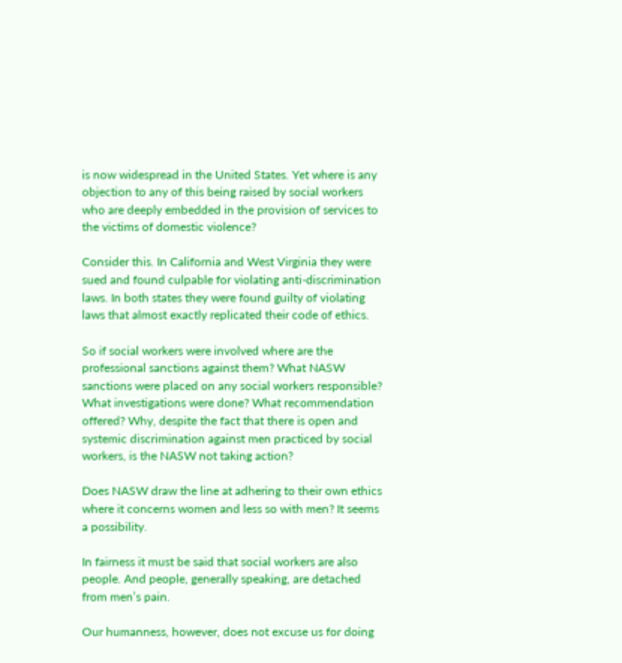is now widespread in the United States. Yet where is any objection to any of this being raised by social workers who are deeply embedded in the provision of services to the victims of domestic violence?

Consider this. In California and West Virginia they were sued and found culpable for violating anti-discrimination laws. In both states they were found guilty of violating laws that almost exactly replicated their code of ethics.

So if social workers were involved where are the professional sanctions against them? What NASW sanctions were placed on any social workers responsible? What investigations were done? What recommendation offered? Why, despite the fact that there is open and systemic discrimination against men practiced by social workers, is the NASW not taking action?

Does NASW draw the line at adhering to their own ethics where it concerns women and less so with men? It seems a possibility.

In fairness it must be said that social workers are also people. And people, generally speaking, are detached from men’s pain.

Our humanness, however, does not excuse us for doing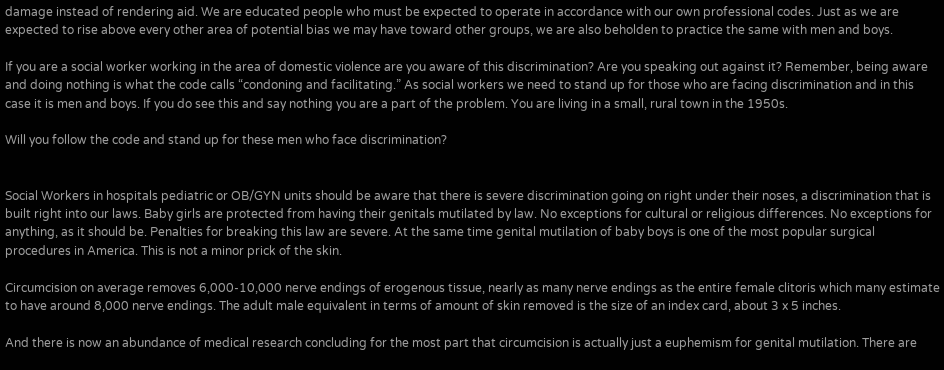damage instead of rendering aid. We are educated people who must be expected to operate in accordance with our own professional codes. Just as we are expected to rise above every other area of potential bias we may have toward other groups, we are also beholden to practice the same with men and boys.

If you are a social worker working in the area of domestic violence are you aware of this discrimination? Are you speaking out against it? Remember, being aware and doing nothing is what the code calls “condoning and facilitating.” As social workers we need to stand up for those who are facing discrimination and in this case it is men and boys. If you do see this and say nothing you are a part of the problem. You are living in a small, rural town in the 1950s.

Will you follow the code and stand up for these men who face discrimination?


Social Workers in hospitals pediatric or OB/GYN units should be aware that there is severe discrimination going on right under their noses, a discrimination that is built right into our laws. Baby girls are protected from having their genitals mutilated by law. No exceptions for cultural or religious differences. No exceptions for anything, as it should be. Penalties for breaking this law are severe. At the same time genital mutilation of baby boys is one of the most popular surgical procedures in America. This is not a minor prick of the skin.

Circumcision on average removes 6,000-10,000 nerve endings of erogenous tissue, nearly as many nerve endings as the entire female clitoris which many estimate to have around 8,000 nerve endings. The adult male equivalent in terms of amount of skin removed is the size of an index card, about 3 x 5 inches.

And there is now an abundance of medical research concluding for the most part that circumcision is actually just a euphemism for genital mutilation. There are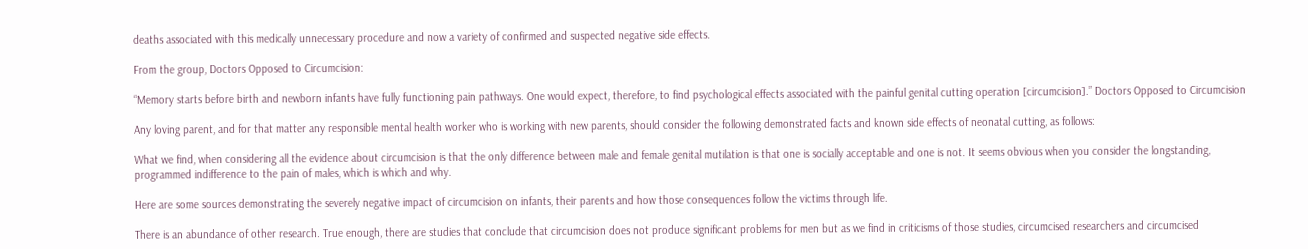deaths associated with this medically unnecessary procedure and now a variety of confirmed and suspected negative side effects.

From the group, Doctors Opposed to Circumcision:

“Memory starts before birth and newborn infants have fully functioning pain pathways. One would expect, therefore, to find psychological effects associated with the painful genital cutting operation [circumcision].” Doctors Opposed to Circumcision

Any loving parent, and for that matter any responsible mental health worker who is working with new parents, should consider the following demonstrated facts and known side effects of neonatal cutting, as follows:

What we find, when considering all the evidence about circumcision is that the only difference between male and female genital mutilation is that one is socially acceptable and one is not. It seems obvious when you consider the longstanding, programmed indifference to the pain of males, which is which and why.

Here are some sources demonstrating the severely negative impact of circumcision on infants, their parents and how those consequences follow the victims through life.

There is an abundance of other research. True enough, there are studies that conclude that circumcision does not produce significant problems for men but as we find in criticisms of those studies, circumcised researchers and circumcised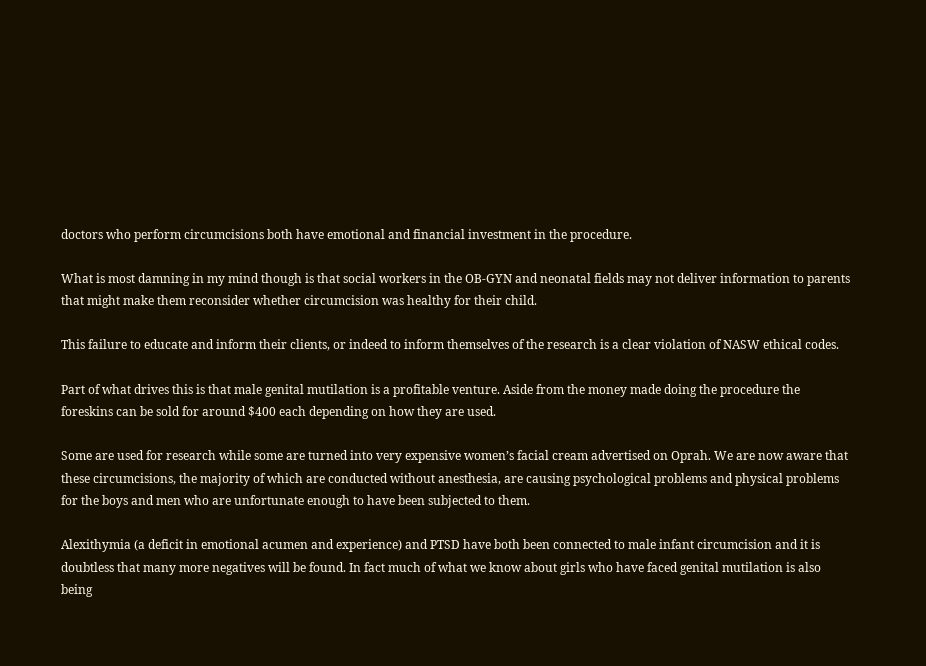doctors who perform circumcisions both have emotional and financial investment in the procedure.

What is most damning in my mind though is that social workers in the OB-GYN and neonatal fields may not deliver information to parents that might make them reconsider whether circumcision was healthy for their child.

This failure to educate and inform their clients, or indeed to inform themselves of the research is a clear violation of NASW ethical codes.

Part of what drives this is that male genital mutilation is a profitable venture. Aside from the money made doing the procedure the foreskins can be sold for around $400 each depending on how they are used.

Some are used for research while some are turned into very expensive women’s facial cream advertised on Oprah. We are now aware that these circumcisions, the majority of which are conducted without anesthesia, are causing psychological problems and physical problems for the boys and men who are unfortunate enough to have been subjected to them.

Alexithymia (a deficit in emotional acumen and experience) and PTSD have both been connected to male infant circumcision and it is doubtless that many more negatives will be found. In fact much of what we know about girls who have faced genital mutilation is also being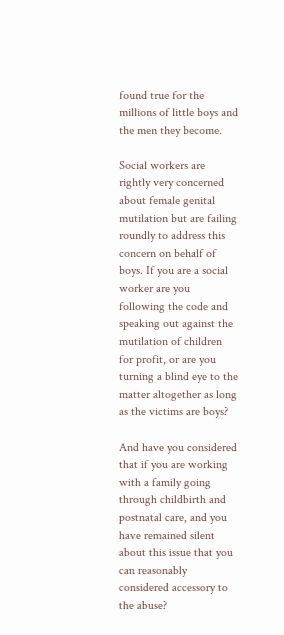found true for the millions of little boys and the men they become.

Social workers are rightly very concerned about female genital mutilation but are failing roundly to address this concern on behalf of boys. If you are a social worker are you following the code and speaking out against the mutilation of children for profit, or are you turning a blind eye to the matter altogether as long as the victims are boys?

And have you considered that if you are working with a family going through childbirth and postnatal care, and you have remained silent about this issue that you can reasonably considered accessory to the abuse?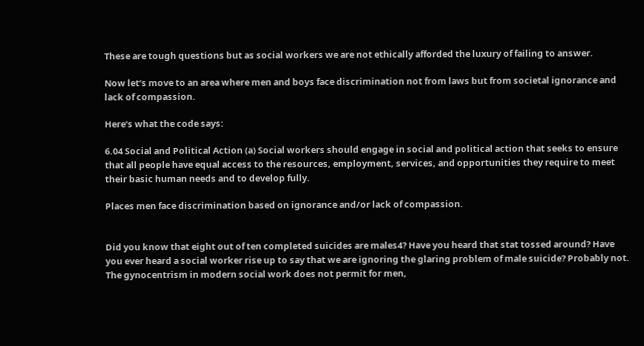These are tough questions but as social workers we are not ethically afforded the luxury of failing to answer.

Now let’s move to an area where men and boys face discrimination not from laws but from societal ignorance and lack of compassion.

Here’s what the code says:

6.04 Social and Political Action (a) Social workers should engage in social and political action that seeks to ensure that all people have equal access to the resources, employment, services, and opportunities they require to meet their basic human needs and to develop fully.

Places men face discrimination based on ignorance and/or lack of compassion.


Did you know that eight out of ten completed suicides are males4? Have you heard that stat tossed around? Have you ever heard a social worker rise up to say that we are ignoring the glaring problem of male suicide? Probably not. The gynocentrism in modern social work does not permit for men,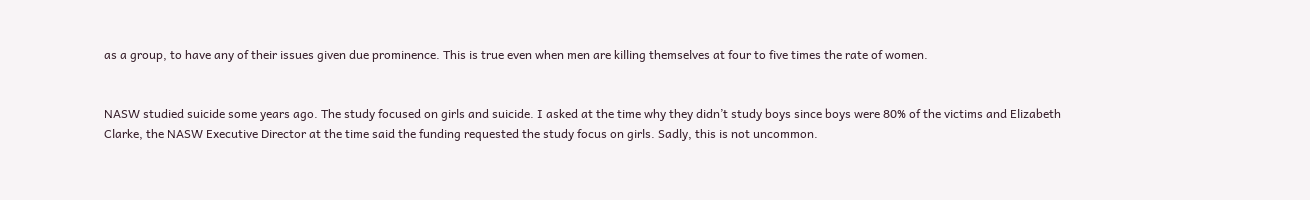as a group, to have any of their issues given due prominence. This is true even when men are killing themselves at four to five times the rate of women.


NASW studied suicide some years ago. The study focused on girls and suicide. I asked at the time why they didn’t study boys since boys were 80% of the victims and Elizabeth Clarke, the NASW Executive Director at the time said the funding requested the study focus on girls. Sadly, this is not uncommon.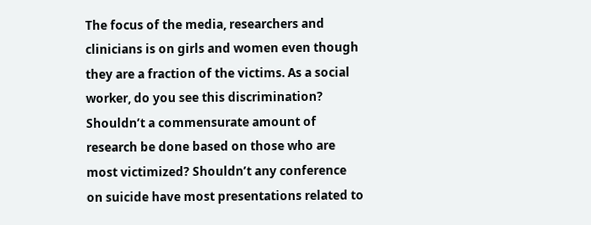The focus of the media, researchers and clinicians is on girls and women even though they are a fraction of the victims. As a social worker, do you see this discrimination? Shouldn’t a commensurate amount of research be done based on those who are most victimized? Shouldn’t any conference on suicide have most presentations related to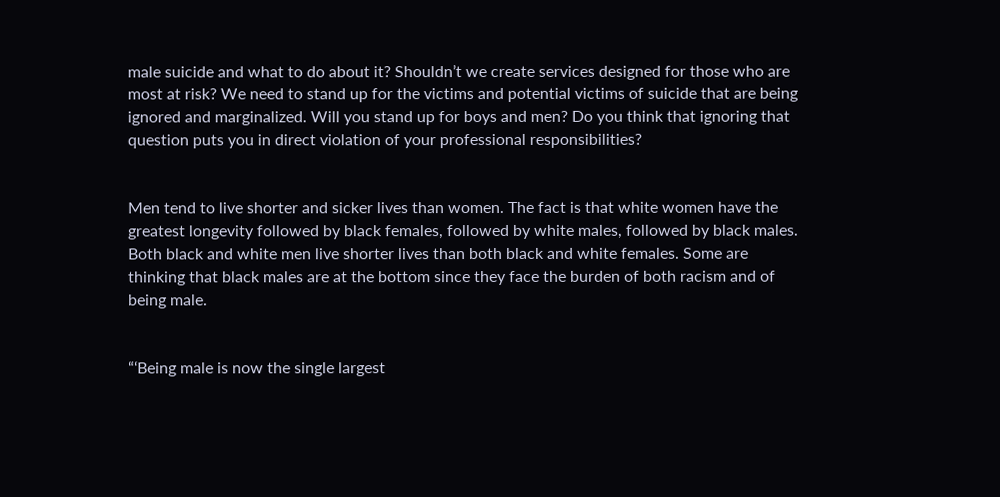male suicide and what to do about it? Shouldn’t we create services designed for those who are most at risk? We need to stand up for the victims and potential victims of suicide that are being ignored and marginalized. Will you stand up for boys and men? Do you think that ignoring that question puts you in direct violation of your professional responsibilities?


Men tend to live shorter and sicker lives than women. The fact is that white women have the greatest longevity followed by black females, followed by white males, followed by black males. Both black and white men live shorter lives than both black and white females. Some are thinking that black males are at the bottom since they face the burden of both racism and of being male.


“‘Being male is now the single largest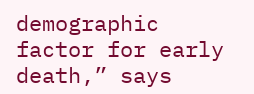demographic factor for early death,” says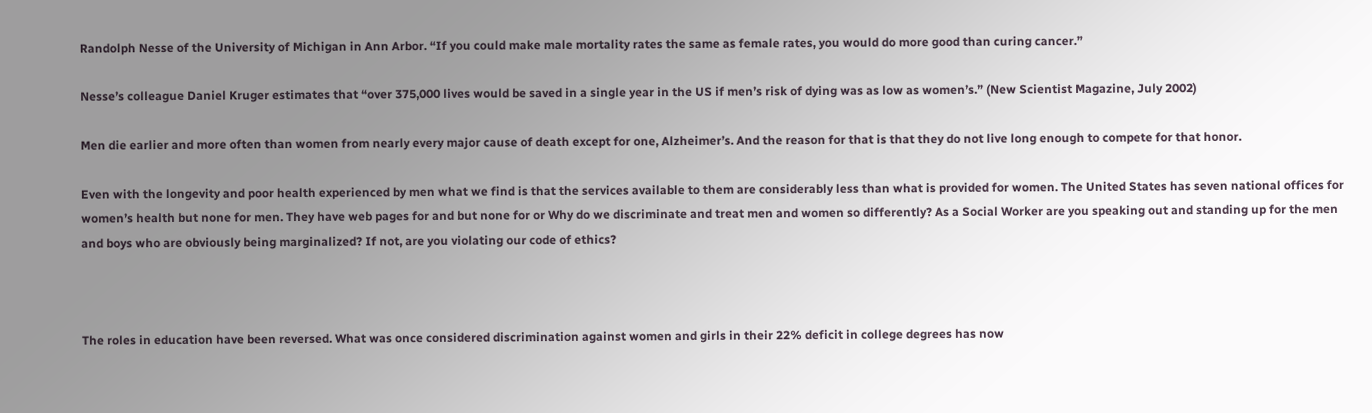Randolph Nesse of the University of Michigan in Ann Arbor. “If you could make male mortality rates the same as female rates, you would do more good than curing cancer.”

Nesse’s colleague Daniel Kruger estimates that “over 375,000 lives would be saved in a single year in the US if men’s risk of dying was as low as women’s.” (New Scientist Magazine, July 2002)

Men die earlier and more often than women from nearly every major cause of death except for one, Alzheimer’s. And the reason for that is that they do not live long enough to compete for that honor.

Even with the longevity and poor health experienced by men what we find is that the services available to them are considerably less than what is provided for women. The United States has seven national offices for women’s health but none for men. They have web pages for and but none for or Why do we discriminate and treat men and women so differently? As a Social Worker are you speaking out and standing up for the men and boys who are obviously being marginalized? If not, are you violating our code of ethics?



The roles in education have been reversed. What was once considered discrimination against women and girls in their 22% deficit in college degrees has now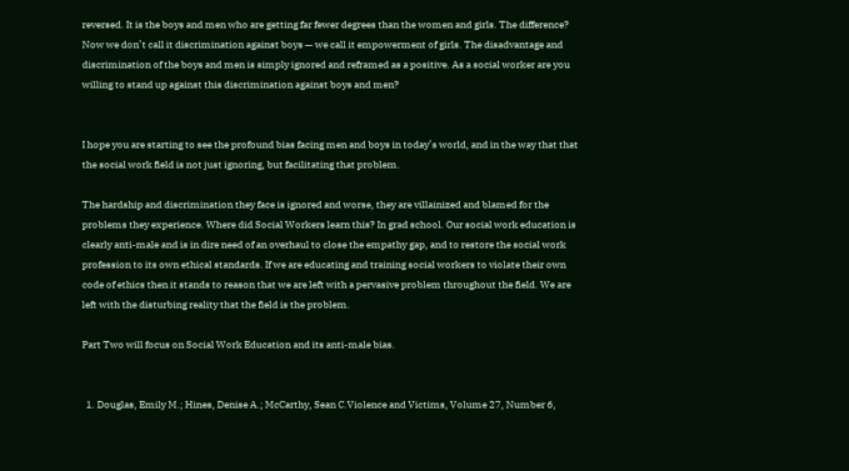reversed. It is the boys and men who are getting far fewer degrees than the women and girls. The difference? Now we don’t call it discrimination against boys — we call it empowerment of girls. The disadvantage and discrimination of the boys and men is simply ignored and reframed as a positive. As a social worker are you willing to stand up against this discrimination against boys and men?


I hope you are starting to see the profound bias facing men and boys in today’s world, and in the way that that the social work field is not just ignoring, but facilitating that problem.

The hardship and discrimination they face is ignored and worse, they are villainized and blamed for the problems they experience. Where did Social Workers learn this? In grad school. Our social work education is clearly anti-male and is in dire need of an overhaul to close the empathy gap, and to restore the social work profession to its own ethical standards. If we are educating and training social workers to violate their own code of ethics then it stands to reason that we are left with a pervasive problem throughout the field. We are left with the disturbing reality that the field is the problem.

Part Two will focus on Social Work Education and its anti-male bias.


  1. Douglas, Emily M.; Hines, Denise A.; McCarthy, Sean C.Violence and Victims, Volume 27, Number 6,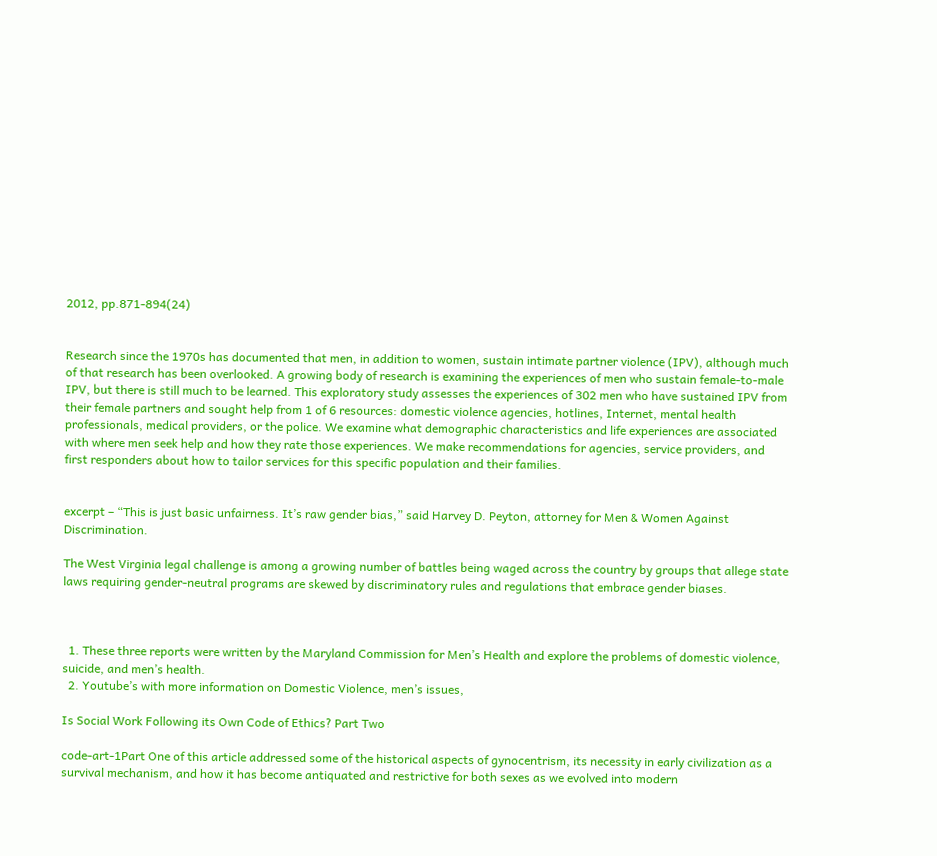2012, pp.871-894(24)


Research since the 1970s has documented that men, in addition to women, sustain intimate partner violence (IPV), although much of that research has been overlooked. A growing body of research is examining the experiences of men who sustain female-to-male IPV, but there is still much to be learned. This exploratory study assesses the experiences of 302 men who have sustained IPV from their female partners and sought help from 1 of 6 resources: domestic violence agencies, hotlines, Internet, mental health professionals, medical providers, or the police. We examine what demographic characteristics and life experiences are associated with where men seek help and how they rate those experiences. We make recommendations for agencies, service providers, and first responders about how to tailor services for this specific population and their families.


excerpt – “This is just basic unfairness. It’s raw gender bias,” said Harvey D. Peyton, attorney for Men & Women Against Discrimination.

The West Virginia legal challenge is among a growing number of battles being waged across the country by groups that allege state laws requiring gender-neutral programs are skewed by discriminatory rules and regulations that embrace gender biases.



  1. These three reports were written by the Maryland Commission for Men’s Health and explore the problems of domestic violence, suicide, and men’s health.
  2. Youtube’s with more information on Domestic Violence, men’s issues,

Is Social Work Following its Own Code of Ethics? Part Two

code-art-1Part One of this article addressed some of the historical aspects of gynocentrism, its necessity in early civilization as a survival mechanism, and how it has become antiquated and restrictive for both sexes as we evolved into modern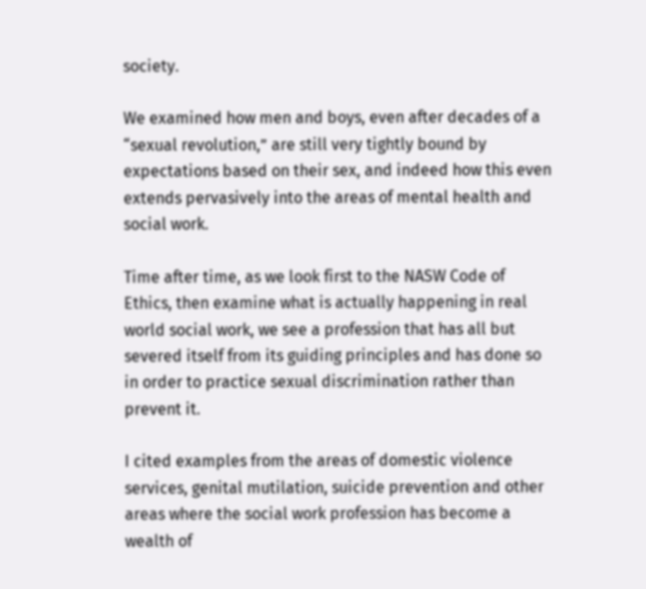society.

We examined how men and boys, even after decades of a “sexual revolution,” are still very tightly bound by expectations based on their sex, and indeed how this even extends pervasively into the areas of mental health and social work.

Time after time, as we look first to the NASW Code of Ethics, then examine what is actually happening in real world social work, we see a profession that has all but severed itself from its guiding principles and has done so in order to practice sexual discrimination rather than prevent it.

I cited examples from the areas of domestic violence services, genital mutilation, suicide prevention and other areas where the social work profession has become a wealth of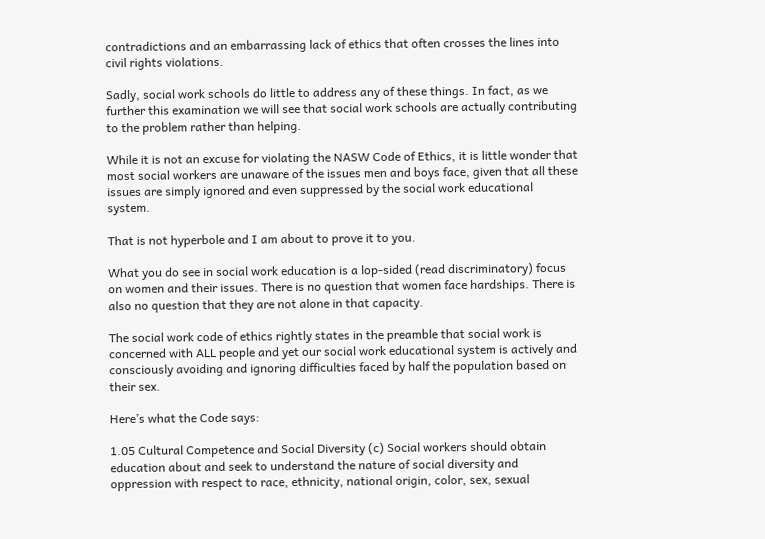contradictions and an embarrassing lack of ethics that often crosses the lines into civil rights violations.

Sadly, social work schools do little to address any of these things. In fact, as we further this examination we will see that social work schools are actually contributing to the problem rather than helping.

While it is not an excuse for violating the NASW Code of Ethics, it is little wonder that most social workers are unaware of the issues men and boys face, given that all these issues are simply ignored and even suppressed by the social work educational system.

That is not hyperbole and I am about to prove it to you.

What you do see in social work education is a lop-sided (read discriminatory) focus on women and their issues. There is no question that women face hardships. There is also no question that they are not alone in that capacity.

The social work code of ethics rightly states in the preamble that social work is concerned with ALL people and yet our social work educational system is actively and consciously avoiding and ignoring difficulties faced by half the population based on their sex.

Here’s what the Code says:

1.05 Cultural Competence and Social Diversity (c) Social workers should obtain education about and seek to understand the nature of social diversity and oppression with respect to race, ethnicity, national origin, color, sex, sexual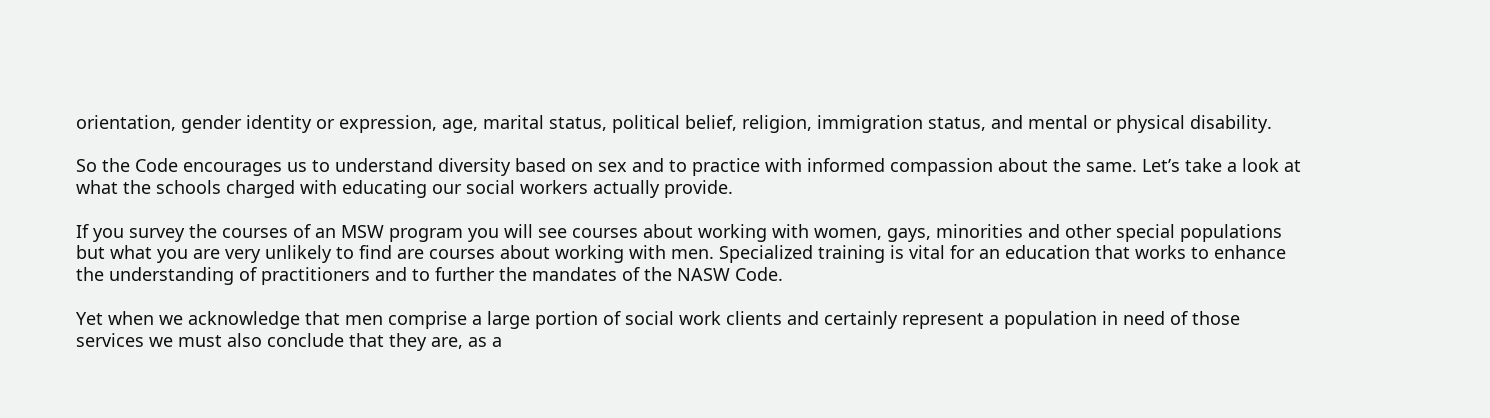orientation, gender identity or expression, age, marital status, political belief, religion, immigration status, and mental or physical disability.

So the Code encourages us to understand diversity based on sex and to practice with informed compassion about the same. Let’s take a look at what the schools charged with educating our social workers actually provide.

If you survey the courses of an MSW program you will see courses about working with women, gays, minorities and other special populations but what you are very unlikely to find are courses about working with men. Specialized training is vital for an education that works to enhance the understanding of practitioners and to further the mandates of the NASW Code.

Yet when we acknowledge that men comprise a large portion of social work clients and certainly represent a population in need of those services we must also conclude that they are, as a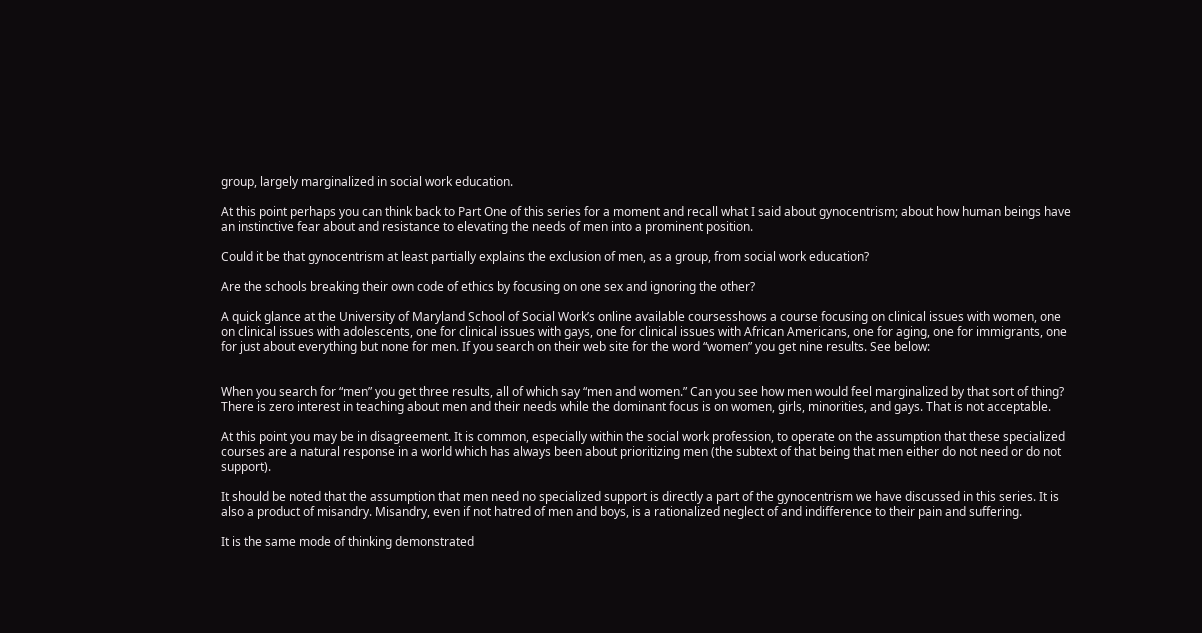group, largely marginalized in social work education.

At this point perhaps you can think back to Part One of this series for a moment and recall what I said about gynocentrism; about how human beings have an instinctive fear about and resistance to elevating the needs of men into a prominent position.

Could it be that gynocentrism at least partially explains the exclusion of men, as a group, from social work education?

Are the schools breaking their own code of ethics by focusing on one sex and ignoring the other?

A quick glance at the University of Maryland School of Social Work’s online available coursesshows a course focusing on clinical issues with women, one on clinical issues with adolescents, one for clinical issues with gays, one for clinical issues with African Americans, one for aging, one for immigrants, one for just about everything but none for men. If you search on their web site for the word “women” you get nine results. See below:


When you search for “men” you get three results, all of which say “men and women.” Can you see how men would feel marginalized by that sort of thing? There is zero interest in teaching about men and their needs while the dominant focus is on women, girls, minorities, and gays. That is not acceptable.

At this point you may be in disagreement. It is common, especially within the social work profession, to operate on the assumption that these specialized courses are a natural response in a world which has always been about prioritizing men (the subtext of that being that men either do not need or do not support).

It should be noted that the assumption that men need no specialized support is directly a part of the gynocentrism we have discussed in this series. It is also a product of misandry. Misandry, even if not hatred of men and boys, is a rationalized neglect of and indifference to their pain and suffering.

It is the same mode of thinking demonstrated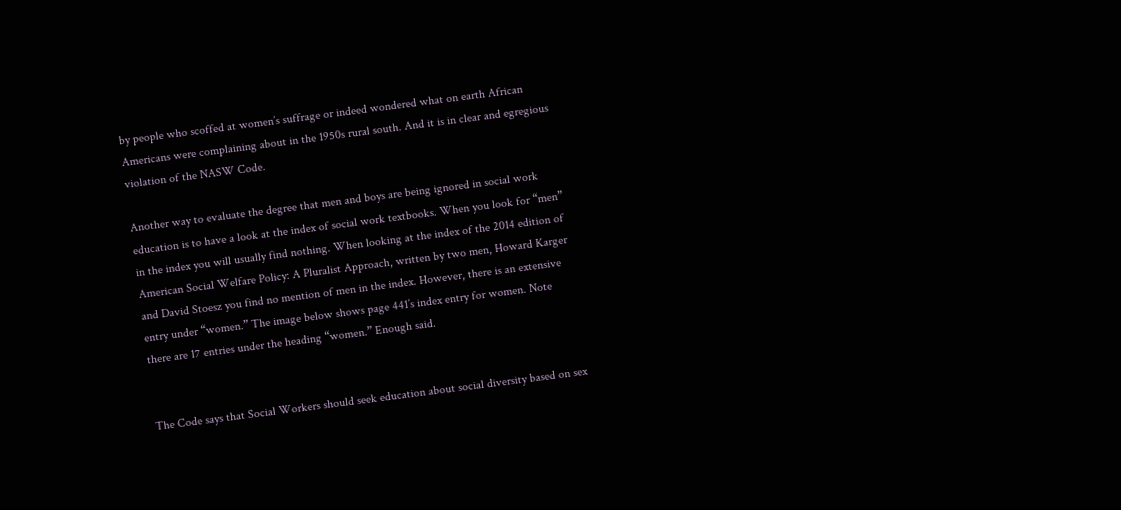by people who scoffed at women’s suffrage or indeed wondered what on earth African Americans were complaining about in the 1950s rural south. And it is in clear and egregious violation of the NASW Code.

Another way to evaluate the degree that men and boys are being ignored in social work education is to have a look at the index of social work textbooks. When you look for “men” in the index you will usually find nothing. When looking at the index of the 2014 edition of American Social Welfare Policy: A Pluralist Approach, written by two men, Howard Karger and David Stoesz you find no mention of men in the index. However, there is an extensive entry under “women.” The image below shows page 441’s index entry for women. Note there are 17 entries under the heading “women.” Enough said.


The Code says that Social Workers should seek education about social diversity based on sex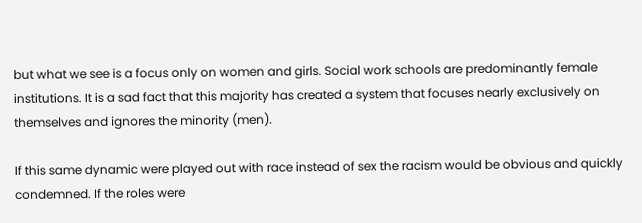but what we see is a focus only on women and girls. Social work schools are predominantly female institutions. It is a sad fact that this majority has created a system that focuses nearly exclusively on themselves and ignores the minority (men).

If this same dynamic were played out with race instead of sex the racism would be obvious and quickly condemned. If the roles were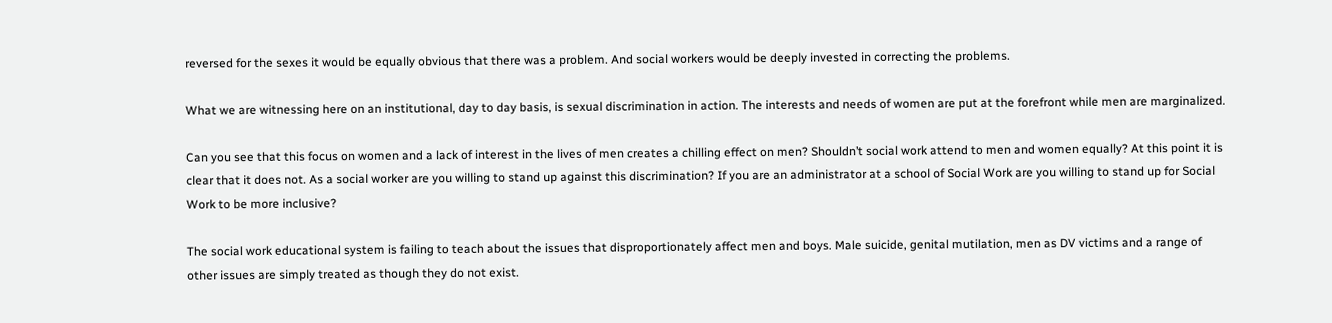reversed for the sexes it would be equally obvious that there was a problem. And social workers would be deeply invested in correcting the problems.

What we are witnessing here on an institutional, day to day basis, is sexual discrimination in action. The interests and needs of women are put at the forefront while men are marginalized.

Can you see that this focus on women and a lack of interest in the lives of men creates a chilling effect on men? Shouldn’t social work attend to men and women equally? At this point it is clear that it does not. As a social worker are you willing to stand up against this discrimination? If you are an administrator at a school of Social Work are you willing to stand up for Social Work to be more inclusive?

The social work educational system is failing to teach about the issues that disproportionately affect men and boys. Male suicide, genital mutilation, men as DV victims and a range of other issues are simply treated as though they do not exist.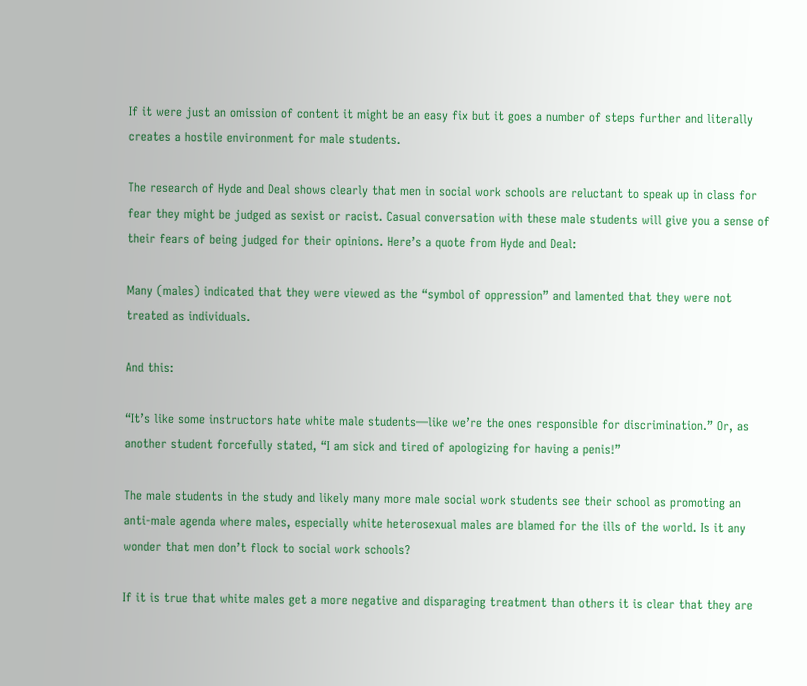If it were just an omission of content it might be an easy fix but it goes a number of steps further and literally creates a hostile environment for male students.

The research of Hyde and Deal shows clearly that men in social work schools are reluctant to speak up in class for fear they might be judged as sexist or racist. Casual conversation with these male students will give you a sense of their fears of being judged for their opinions. Here’s a quote from Hyde and Deal:

Many (males) indicated that they were viewed as the “symbol of oppression” and lamented that they were not treated as individuals.

And this:

“It’s like some instructors hate white male students—like we’re the ones responsible for discrimination.” Or, as another student forcefully stated, “I am sick and tired of apologizing for having a penis!”

The male students in the study and likely many more male social work students see their school as promoting an anti-male agenda where males, especially white heterosexual males are blamed for the ills of the world. Is it any wonder that men don’t flock to social work schools?

If it is true that white males get a more negative and disparaging treatment than others it is clear that they are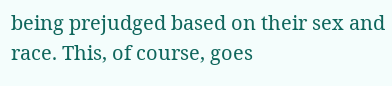being prejudged based on their sex and race. This, of course, goes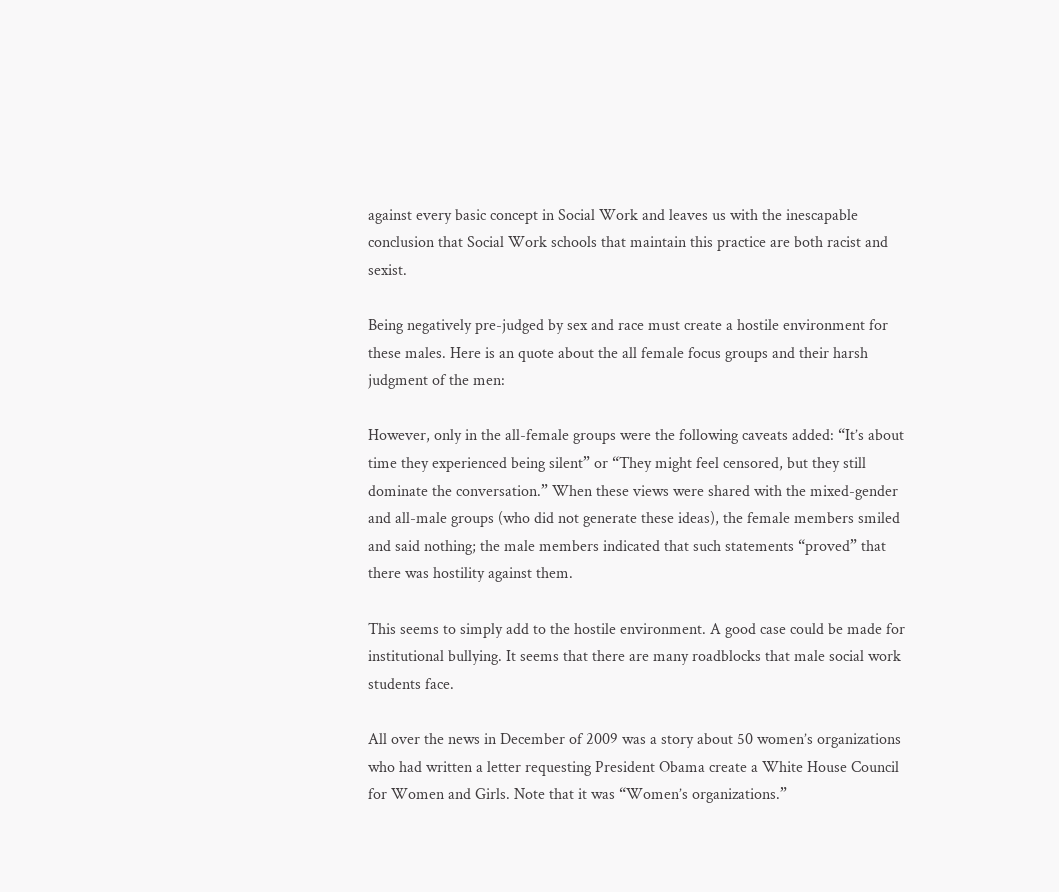against every basic concept in Social Work and leaves us with the inescapable conclusion that Social Work schools that maintain this practice are both racist and sexist.

Being negatively pre-judged by sex and race must create a hostile environment for these males. Here is an quote about the all female focus groups and their harsh judgment of the men:

However, only in the all-female groups were the following caveats added: “It’s about time they experienced being silent” or “They might feel censored, but they still dominate the conversation.” When these views were shared with the mixed-gender and all-male groups (who did not generate these ideas), the female members smiled and said nothing; the male members indicated that such statements “proved” that there was hostility against them.

This seems to simply add to the hostile environment. A good case could be made for institutional bullying. It seems that there are many roadblocks that male social work students face.

All over the news in December of 2009 was a story about 50 women’s organizations who had written a letter requesting President Obama create a White House Council for Women and Girls. Note that it was “Women’s organizations.”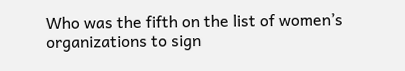Who was the fifth on the list of women’s organizations to sign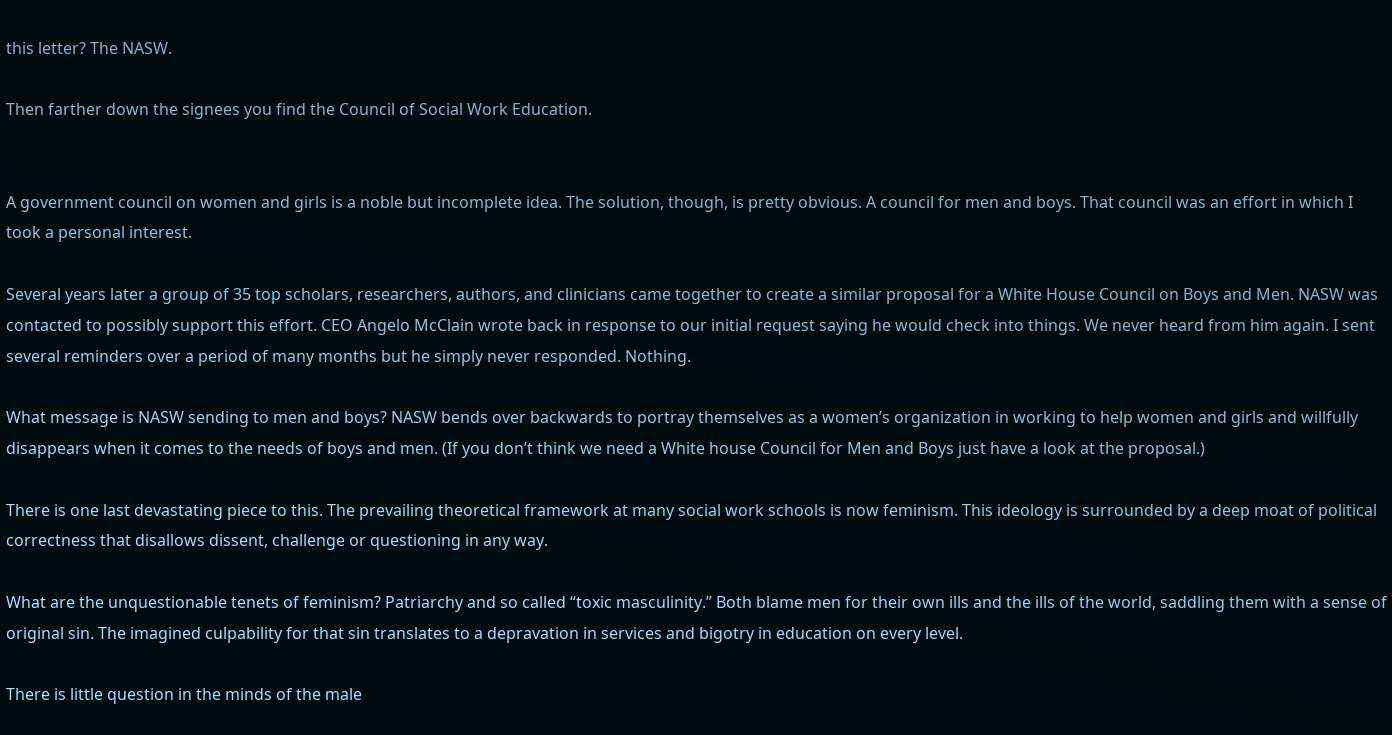this letter? The NASW.

Then farther down the signees you find the Council of Social Work Education.


A government council on women and girls is a noble but incomplete idea. The solution, though, is pretty obvious. A council for men and boys. That council was an effort in which I took a personal interest.

Several years later a group of 35 top scholars, researchers, authors, and clinicians came together to create a similar proposal for a White House Council on Boys and Men. NASW was contacted to possibly support this effort. CEO Angelo McClain wrote back in response to our initial request saying he would check into things. We never heard from him again. I sent several reminders over a period of many months but he simply never responded. Nothing.

What message is NASW sending to men and boys? NASW bends over backwards to portray themselves as a women’s organization in working to help women and girls and willfully disappears when it comes to the needs of boys and men. (If you don’t think we need a White house Council for Men and Boys just have a look at the proposal.)

There is one last devastating piece to this. The prevailing theoretical framework at many social work schools is now feminism. This ideology is surrounded by a deep moat of political correctness that disallows dissent, challenge or questioning in any way.

What are the unquestionable tenets of feminism? Patriarchy and so called “toxic masculinity.” Both blame men for their own ills and the ills of the world, saddling them with a sense of original sin. The imagined culpability for that sin translates to a depravation in services and bigotry in education on every level.

There is little question in the minds of the male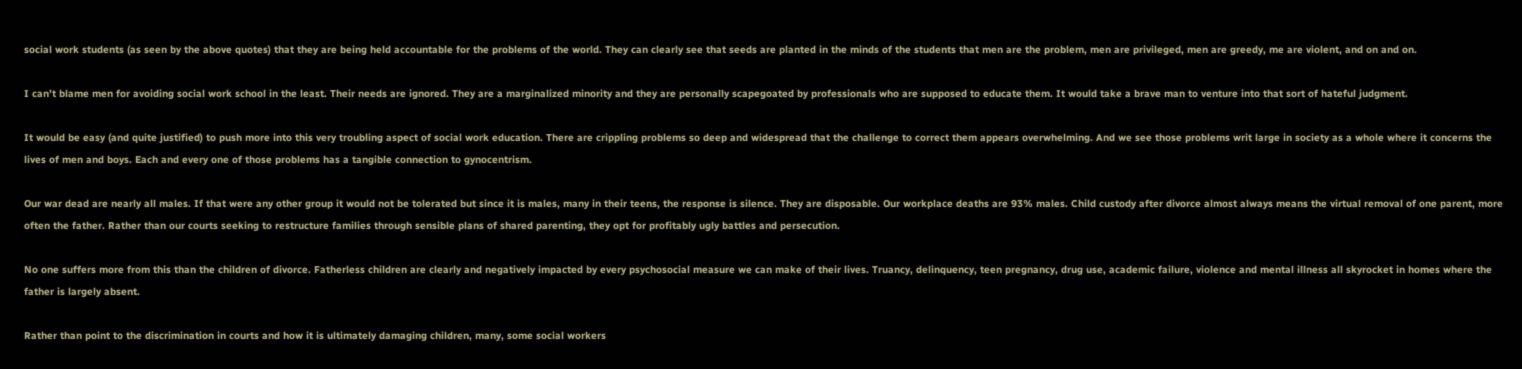social work students (as seen by the above quotes) that they are being held accountable for the problems of the world. They can clearly see that seeds are planted in the minds of the students that men are the problem, men are privileged, men are greedy, me are violent, and on and on.

I can’t blame men for avoiding social work school in the least. Their needs are ignored. They are a marginalized minority and they are personally scapegoated by professionals who are supposed to educate them. It would take a brave man to venture into that sort of hateful judgment.

It would be easy (and quite justified) to push more into this very troubling aspect of social work education. There are crippling problems so deep and widespread that the challenge to correct them appears overwhelming. And we see those problems writ large in society as a whole where it concerns the lives of men and boys. Each and every one of those problems has a tangible connection to gynocentrism.

Our war dead are nearly all males. If that were any other group it would not be tolerated but since it is males, many in their teens, the response is silence. They are disposable. Our workplace deaths are 93% males. Child custody after divorce almost always means the virtual removal of one parent, more often the father. Rather than our courts seeking to restructure families through sensible plans of shared parenting, they opt for profitably ugly battles and persecution.

No one suffers more from this than the children of divorce. Fatherless children are clearly and negatively impacted by every psychosocial measure we can make of their lives. Truancy, delinquency, teen pregnancy, drug use, academic failure, violence and mental illness all skyrocket in homes where the father is largely absent.

Rather than point to the discrimination in courts and how it is ultimately damaging children, many, some social workers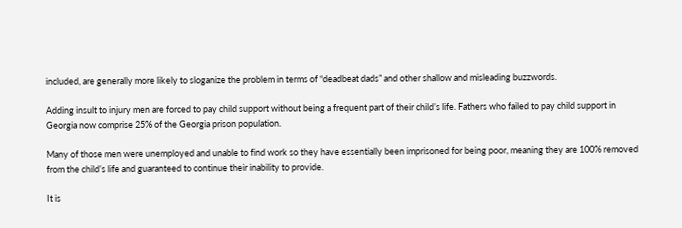included, are generally more likely to sloganize the problem in terms of “deadbeat dads” and other shallow and misleading buzzwords.

Adding insult to injury men are forced to pay child support without being a frequent part of their child’s life. Fathers who failed to pay child support in Georgia now comprise 25% of the Georgia prison population.

Many of those men were unemployed and unable to find work so they have essentially been imprisoned for being poor, meaning they are 100% removed from the child’s life and guaranteed to continue their inability to provide.

It is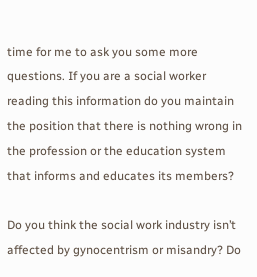time for me to ask you some more questions. If you are a social worker reading this information do you maintain the position that there is nothing wrong in the profession or the education system that informs and educates its members?

Do you think the social work industry isn’t affected by gynocentrism or misandry? Do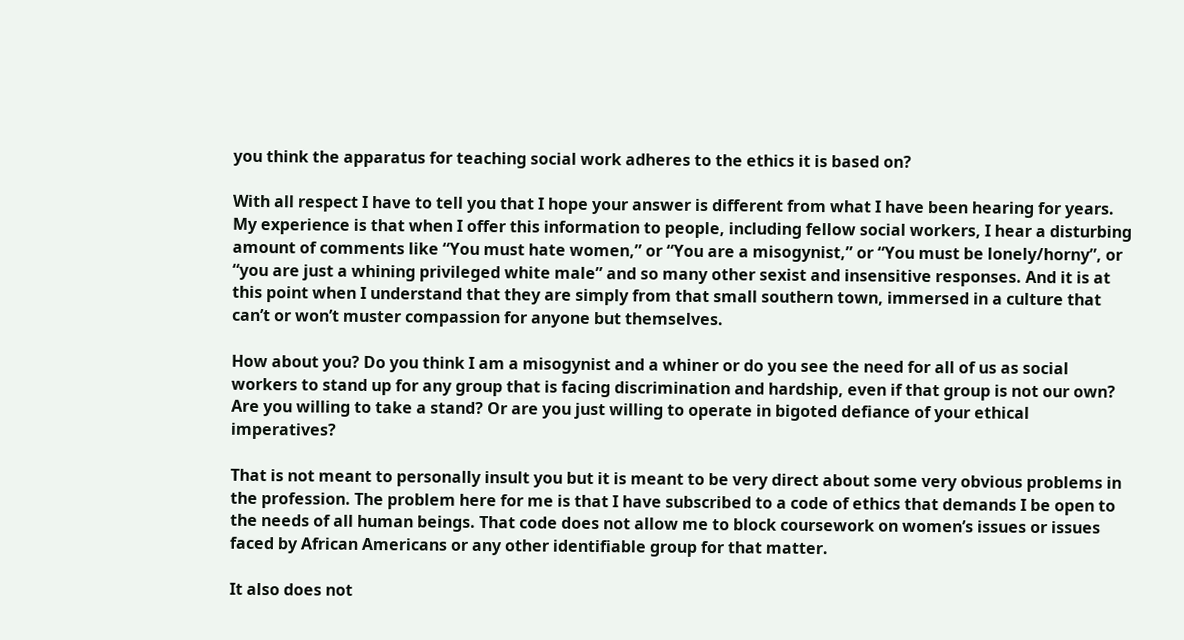you think the apparatus for teaching social work adheres to the ethics it is based on?

With all respect I have to tell you that I hope your answer is different from what I have been hearing for years. My experience is that when I offer this information to people, including fellow social workers, I hear a disturbing amount of comments like “You must hate women,” or “You are a misogynist,” or “You must be lonely/horny”, or “you are just a whining privileged white male” and so many other sexist and insensitive responses. And it is at this point when I understand that they are simply from that small southern town, immersed in a culture that can’t or won’t muster compassion for anyone but themselves.

How about you? Do you think I am a misogynist and a whiner or do you see the need for all of us as social workers to stand up for any group that is facing discrimination and hardship, even if that group is not our own? Are you willing to take a stand? Or are you just willing to operate in bigoted defiance of your ethical imperatives?

That is not meant to personally insult you but it is meant to be very direct about some very obvious problems in the profession. The problem here for me is that I have subscribed to a code of ethics that demands I be open to the needs of all human beings. That code does not allow me to block coursework on women’s issues or issues faced by African Americans or any other identifiable group for that matter.

It also does not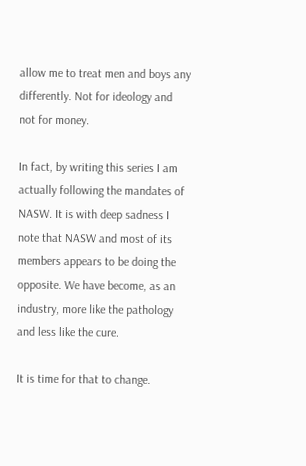allow me to treat men and boys any differently. Not for ideology and not for money.

In fact, by writing this series I am actually following the mandates of NASW. It is with deep sadness I note that NASW and most of its members appears to be doing the opposite. We have become, as an industry, more like the pathology and less like the cure.

It is time for that to change.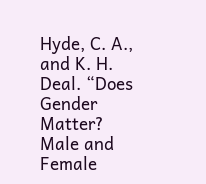Hyde, C. A., and K. H. Deal. “Does Gender Matter? Male and Female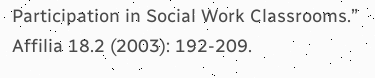Participation in Social Work Classrooms.” Affilia 18.2 (2003): 192-209.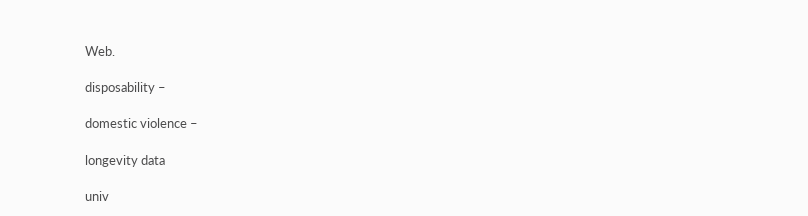Web.

disposability –

domestic violence –

longevity data

univ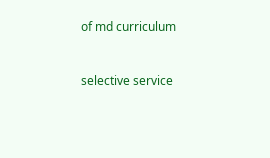of md curriculum


selective service